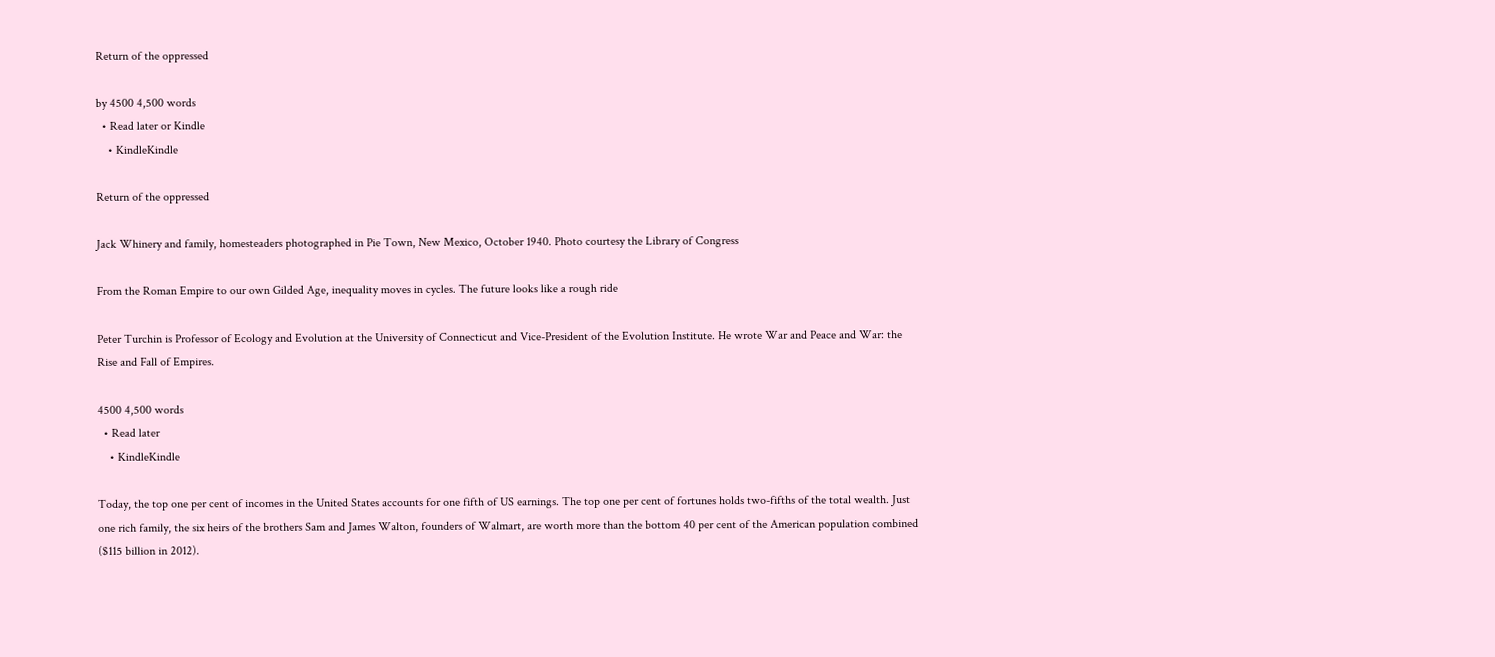Return of the oppressed

by 4500 4,500 words
  • Read later or Kindle
    • KindleKindle

Return of the oppressed

Jack Whinery and family, homesteaders photographed in Pie Town, New Mexico, October 1940. Photo courtesy the Library of Congress

From the Roman Empire to our own Gilded Age, inequality moves in cycles. The future looks like a rough ride

Peter Turchin is Professor of Ecology and Evolution at the University of Connecticut and Vice-President of the Evolution Institute. He wrote War and Peace and War: the Rise and Fall of Empires.

4500 4,500 words
  • Read later
    • KindleKindle

Today, the top one per cent of incomes in the United States accounts for one fifth of US earnings. The top one per cent of fortunes holds two-fifths of the total wealth. Just one rich family, the six heirs of the brothers Sam and James Walton, founders of Walmart, are worth more than the bottom 40 per cent of the American population combined ($115 billion in 2012).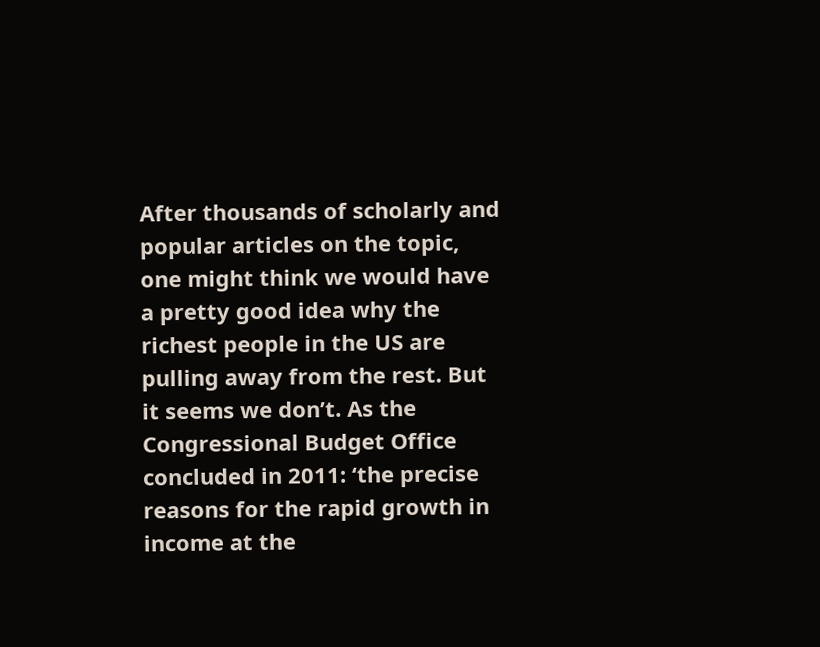After thousands of scholarly and popular articles on the topic, one might think we would have a pretty good idea why the richest people in the US are pulling away from the rest. But it seems we don’t. As the Congressional Budget Office concluded in 2011: ‘the precise reasons for the rapid growth in income at the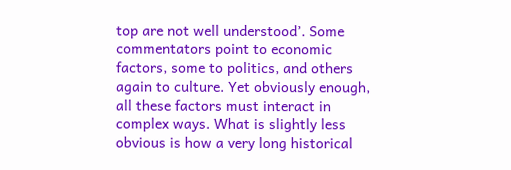top are not well understood’. Some commentators point to economic factors, some to politics, and others again to culture. Yet obviously enough, all these factors must interact in complex ways. What is slightly less obvious is how a very long historical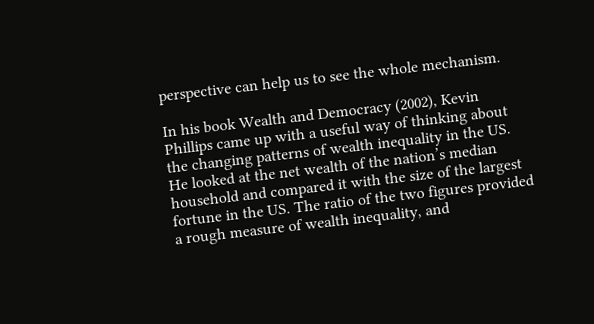perspective can help us to see the whole mechanism.

In his book Wealth and Democracy (2002), Kevin Phillips came up with a useful way of thinking about the changing patterns of wealth inequality in the US. He looked at the net wealth of the nation’s median household and compared it with the size of the largest fortune in the US. The ratio of the two figures provided a rough measure of wealth inequality, and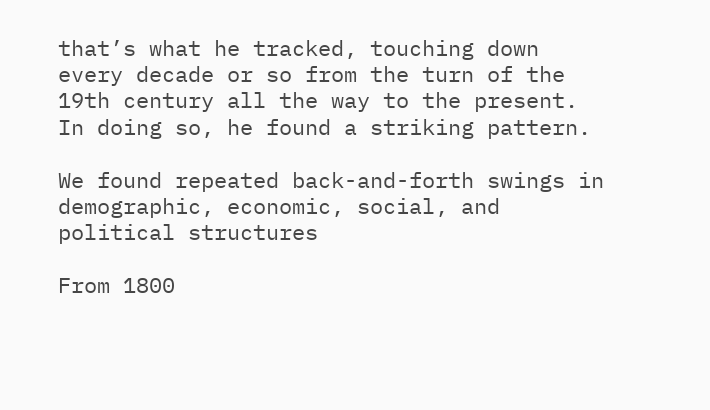that’s what he tracked, touching down every decade or so from the turn of the 19th century all the way to the present. In doing so, he found a striking pattern.

We found repeated back-and-forth swings in demographic, economic, social, and political structures

From 1800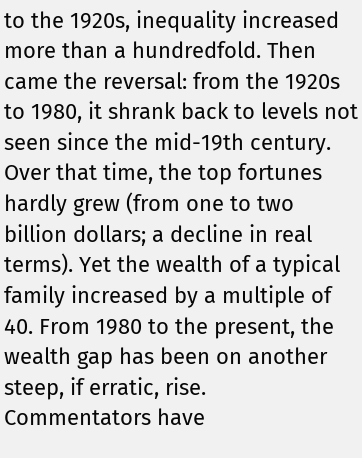to the 1920s, inequality increased more than a hundredfold. Then came the reversal: from the 1920s to 1980, it shrank back to levels not seen since the mid-19th century. Over that time, the top fortunes hardly grew (from one to two billion dollars; a decline in real terms). Yet the wealth of a typical family increased by a multiple of 40. From 1980 to the present, the wealth gap has been on another steep, if erratic, rise. Commentators have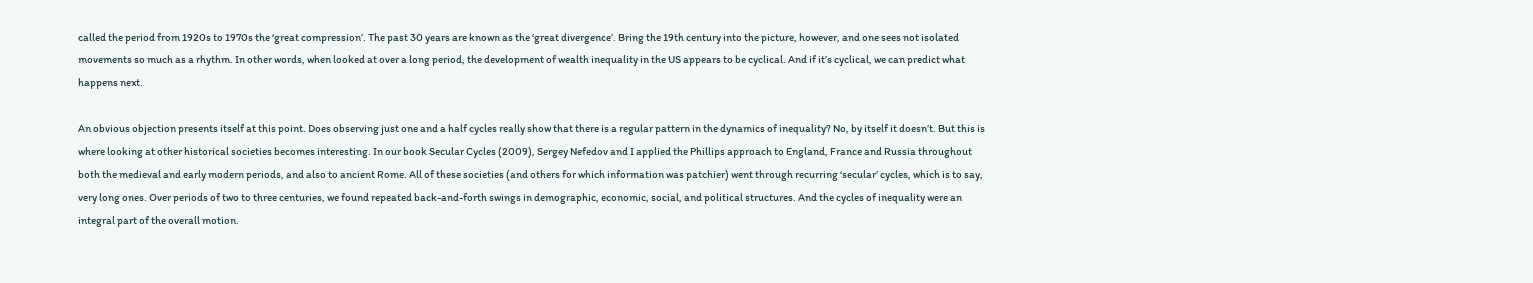called the period from 1920s to 1970s the ‘great compression’. The past 30 years are known as the ‘great divergence’. Bring the 19th century into the picture, however, and one sees not isolated movements so much as a rhythm. In other words, when looked at over a long period, the development of wealth inequality in the US appears to be cyclical. And if it’s cyclical, we can predict what happens next.

An obvious objection presents itself at this point. Does observing just one and a half cycles really show that there is a regular pattern in the dynamics of inequality? No, by itself it doesn’t. But this is where looking at other historical societies becomes interesting. In our book Secular Cycles (2009), Sergey Nefedov and I applied the Phillips approach to England, France and Russia throughout both the medieval and early modern periods, and also to ancient Rome. All of these societies (and others for which information was patchier) went through recurring ‘secular’ cycles, which is to say, very long ones. Over periods of two to three centuries, we found repeated back-and-forth swings in demographic, economic, social, and political structures. And the cycles of inequality were an integral part of the overall motion.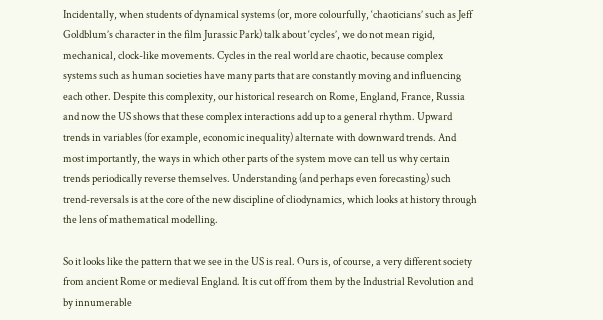Incidentally, when students of dynamical systems (or, more colourfully, ‘chaoticians’ such as Jeff Goldblum’s character in the film Jurassic Park) talk about ‘cycles’, we do not mean rigid, mechanical, clock-like movements. Cycles in the real world are chaotic, because complex systems such as human societies have many parts that are constantly moving and influencing each other. Despite this complexity, our historical research on Rome, England, France, Russia and now the US shows that these complex interactions add up to a general rhythm. Upward trends in variables (for example, economic inequality) alternate with downward trends. And most importantly, the ways in which other parts of the system move can tell us why certain trends periodically reverse themselves. Understanding (and perhaps even forecasting) such trend-reversals is at the core of the new discipline of cliodynamics, which looks at history through the lens of mathematical modelling.

So it looks like the pattern that we see in the US is real. Ours is, of course, a very different society from ancient Rome or medieval England. It is cut off from them by the Industrial Revolution and by innumerable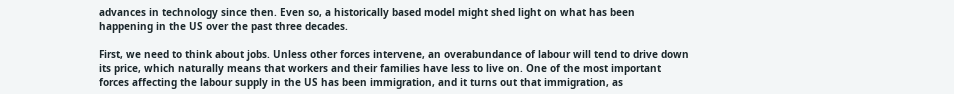advances in technology since then. Even so, a historically based model might shed light on what has been happening in the US over the past three decades.

First, we need to think about jobs. Unless other forces intervene, an overabundance of labour will tend to drive down its price, which naturally means that workers and their families have less to live on. One of the most important forces affecting the labour supply in the US has been immigration, and it turns out that immigration, as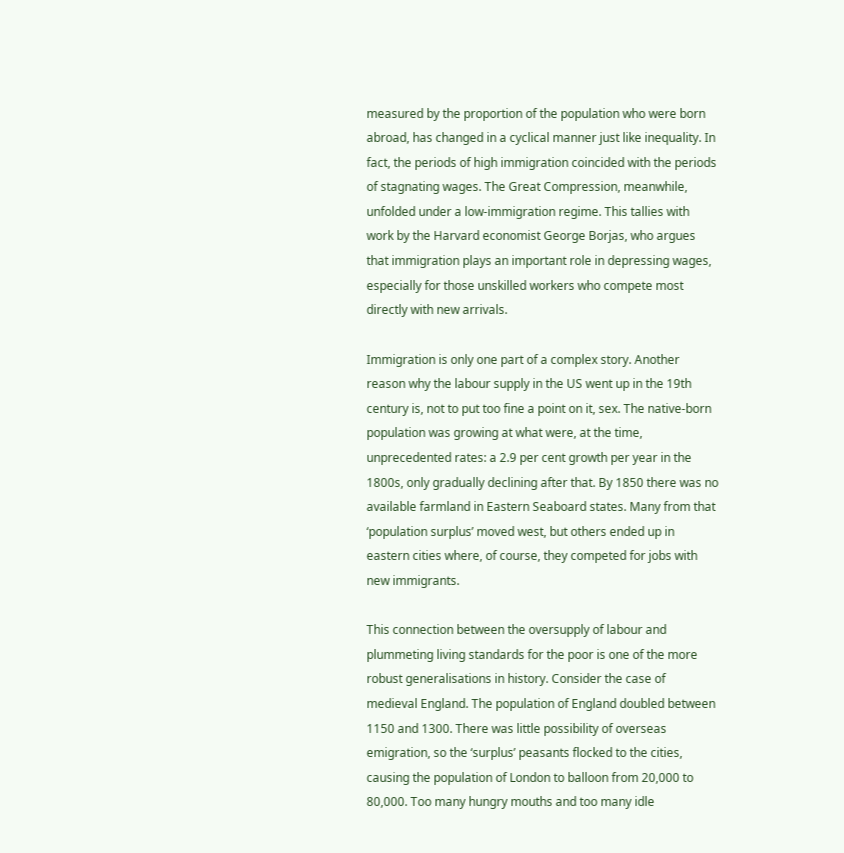measured by the proportion of the population who were born abroad, has changed in a cyclical manner just like inequality. In fact, the periods of high immigration coincided with the periods of stagnating wages. The Great Compression, meanwhile, unfolded under a low-immigration regime. This tallies with work by the Harvard economist George Borjas, who argues that immigration plays an important role in depressing wages, especially for those unskilled workers who compete most directly with new arrivals.

Immigration is only one part of a complex story. Another reason why the labour supply in the US went up in the 19th century is, not to put too fine a point on it, sex. The native-born population was growing at what were, at the time, unprecedented rates: a 2.9 per cent growth per year in the 1800s, only gradually declining after that. By 1850 there was no available farmland in Eastern Seaboard states. Many from that ‘population surplus’ moved west, but others ended up in eastern cities where, of course, they competed for jobs with new immigrants.

This connection between the oversupply of labour and plummeting living standards for the poor is one of the more robust generalisations in history. Consider the case of medieval England. The population of England doubled between 1150 and 1300. There was little possibility of overseas emigration, so the ‘surplus’ peasants flocked to the cities, causing the population of London to balloon from 20,000 to 80,000. Too many hungry mouths and too many idle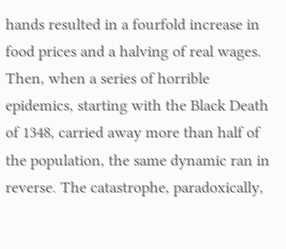hands resulted in a fourfold increase in food prices and a halving of real wages. Then, when a series of horrible epidemics, starting with the Black Death of 1348, carried away more than half of the population, the same dynamic ran in reverse. The catastrophe, paradoxically,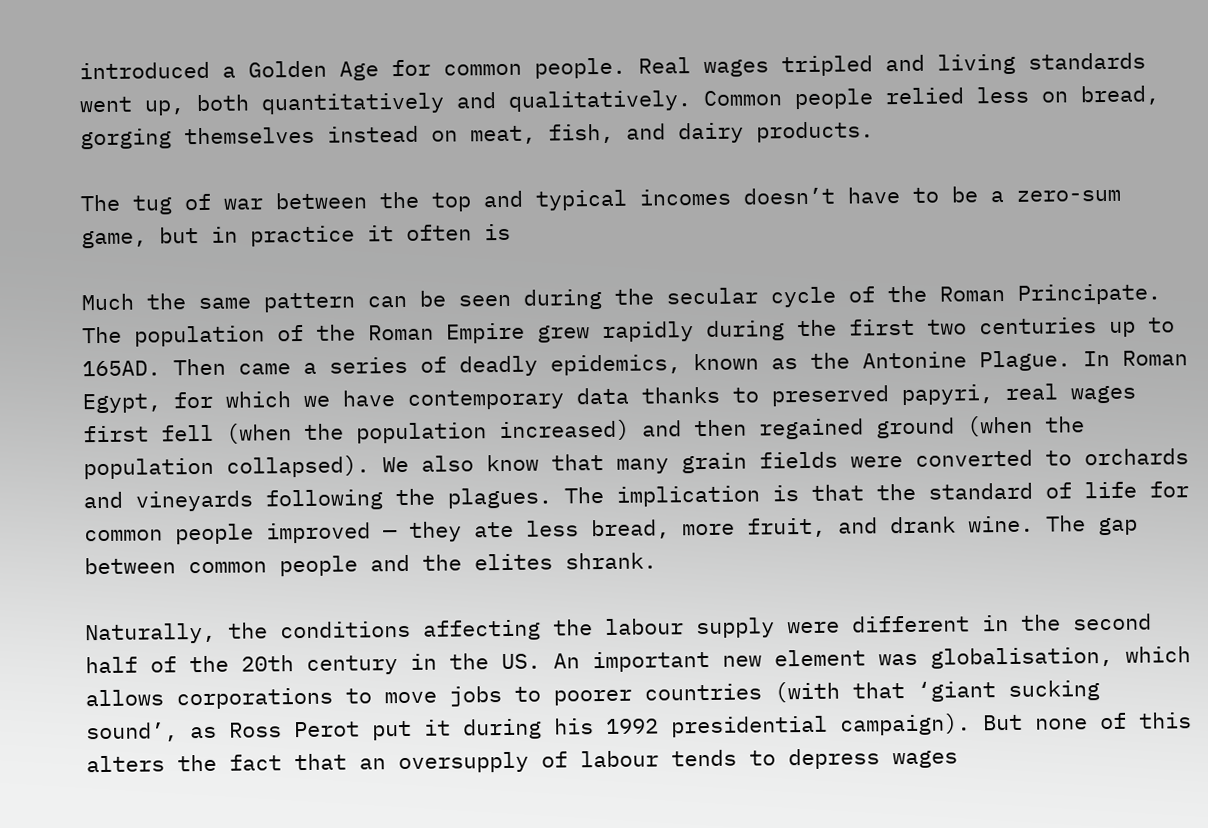introduced a Golden Age for common people. Real wages tripled and living standards went up, both quantitatively and qualitatively. Common people relied less on bread, gorging themselves instead on meat, fish, and dairy products.

The tug of war between the top and typical incomes doesn’t have to be a zero-sum game, but in practice it often is

Much the same pattern can be seen during the secular cycle of the Roman Principate. The population of the Roman Empire grew rapidly during the first two centuries up to 165AD. Then came a series of deadly epidemics, known as the Antonine Plague. In Roman Egypt, for which we have contemporary data thanks to preserved papyri, real wages first fell (when the population increased) and then regained ground (when the population collapsed). We also know that many grain fields were converted to orchards and vineyards following the plagues. The implication is that the standard of life for common people improved — they ate less bread, more fruit, and drank wine. The gap between common people and the elites shrank.

Naturally, the conditions affecting the labour supply were different in the second half of the 20th century in the US. An important new element was globalisation, which allows corporations to move jobs to poorer countries (with that ‘giant sucking sound’, as Ross Perot put it during his 1992 presidential campaign). But none of this alters the fact that an oversupply of labour tends to depress wages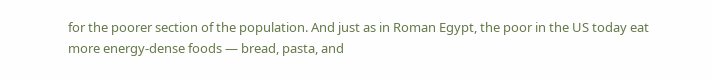for the poorer section of the population. And just as in Roman Egypt, the poor in the US today eat more energy-dense foods — bread, pasta, and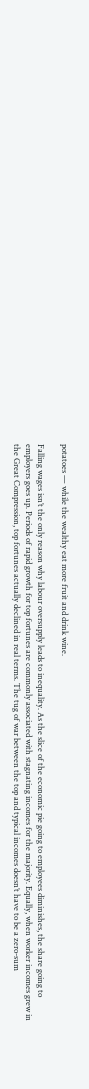potatoes — while the wealthy eat more fruit and drink wine.

Falling wages isn’t the only reason why labour oversupply leads to inequality. As the slice of the economic pie going to employees diminishes, the share going to employers goes up. Periods of rapid growth for top fortunes are commonly associated with stagnating incomes for the majority. Equally, when worker incomes grew in the Great Compression, top fortunes actually declined in real terms. The tug of war between the top and typical incomes doesn’t have to be a zero-sum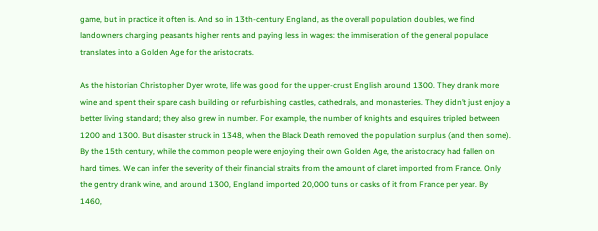game, but in practice it often is. And so in 13th-century England, as the overall population doubles, we find landowners charging peasants higher rents and paying less in wages: the immiseration of the general populace translates into a Golden Age for the aristocrats.

As the historian Christopher Dyer wrote, life was good for the upper-crust English around 1300. They drank more wine and spent their spare cash building or refurbishing castles, cathedrals, and monasteries. They didn’t just enjoy a better living standard; they also grew in number. For example, the number of knights and esquires tripled between 1200 and 1300. But disaster struck in 1348, when the Black Death removed the population surplus (and then some). By the 15th century, while the common people were enjoying their own Golden Age, the aristocracy had fallen on hard times. We can infer the severity of their financial straits from the amount of claret imported from France. Only the gentry drank wine, and around 1300, England imported 20,000 tuns or casks of it from France per year. By 1460,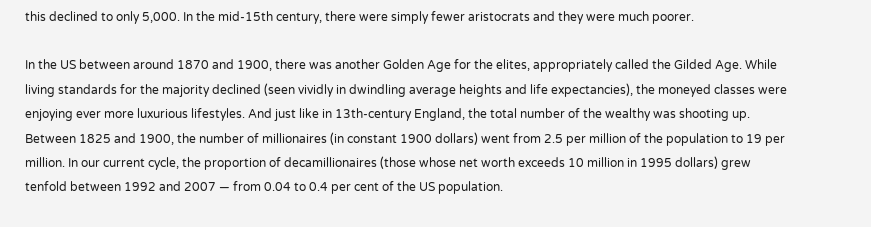this declined to only 5,000. In the mid-15th century, there were simply fewer aristocrats and they were much poorer.

In the US between around 1870 and 1900, there was another Golden Age for the elites, appropriately called the Gilded Age. While living standards for the majority declined (seen vividly in dwindling average heights and life expectancies), the moneyed classes were enjoying ever more luxurious lifestyles. And just like in 13th-century England, the total number of the wealthy was shooting up. Between 1825 and 1900, the number of millionaires (in constant 1900 dollars) went from 2.5 per million of the population to 19 per million. In our current cycle, the proportion of decamillionaires (those whose net worth exceeds 10 million in 1995 dollars) grew tenfold between 1992 and 2007 — from 0.04 to 0.4 per cent of the US population.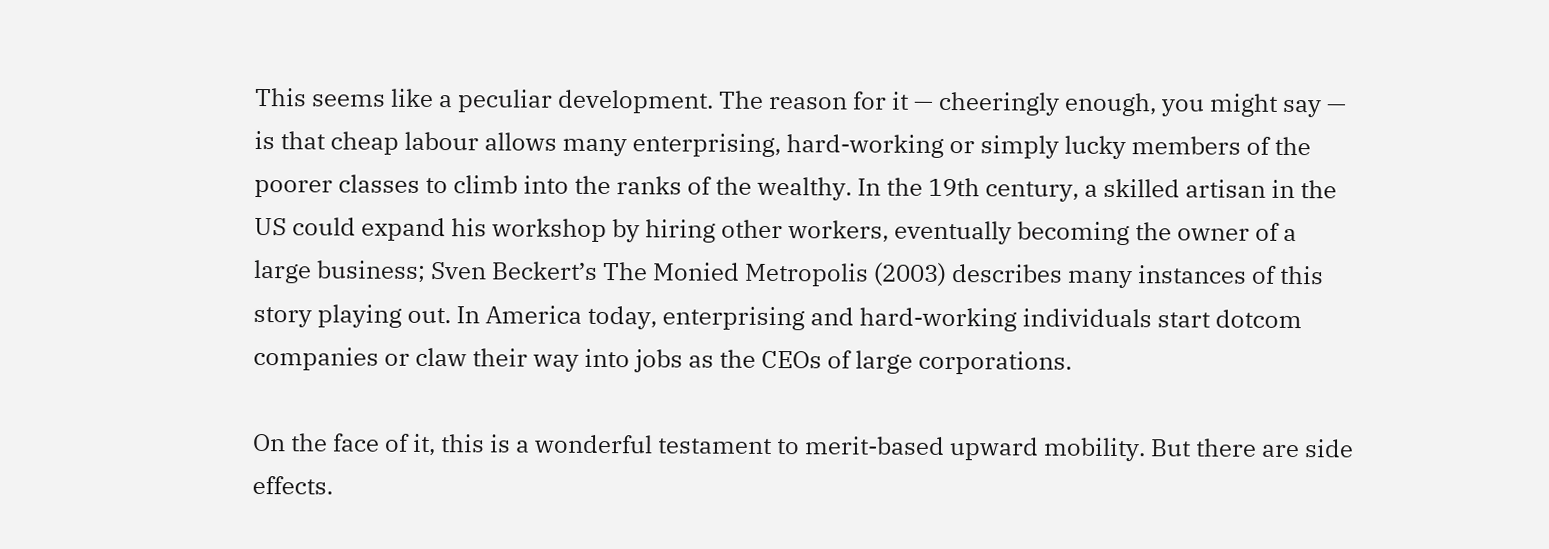This seems like a peculiar development. The reason for it — cheeringly enough, you might say — is that cheap labour allows many enterprising, hard-working or simply lucky members of the poorer classes to climb into the ranks of the wealthy. In the 19th century, a skilled artisan in the US could expand his workshop by hiring other workers, eventually becoming the owner of a large business; Sven Beckert’s The Monied Metropolis (2003) describes many instances of this story playing out. In America today, enterprising and hard-working individuals start dotcom companies or claw their way into jobs as the CEOs of large corporations.

On the face of it, this is a wonderful testament to merit-based upward mobility. But there are side effects.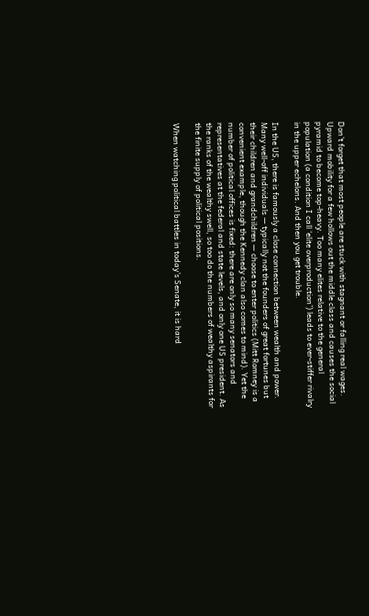Don’t forget that most people are stuck with stagnant or falling real wages. Upward mobility for a few hollows out the middle class and causes the social pyramid to become top-heavy. Too many elites relative to the general population (a condition I call ‘elite overproduction’) leads to ever-stiffer rivalry in the upper echelons. And then you get trouble.

In the US, there is famously a close connection between wealth and power. Many well-off individuals — typically not the founders of great fortunes but their children and grandchildren — choose to enter politics (Mitt Romney is a convenient example, though the Kennedy clan also comes to mind). Yet the number of political offices is fixed: there are only so many senators and representatives at the federal and state levels, and only one US president. As the ranks of the wealthy swell, so too do the numbers of wealthy aspirants for the finite supply of political positions.

When watching political battles in today’s Senate, it is hard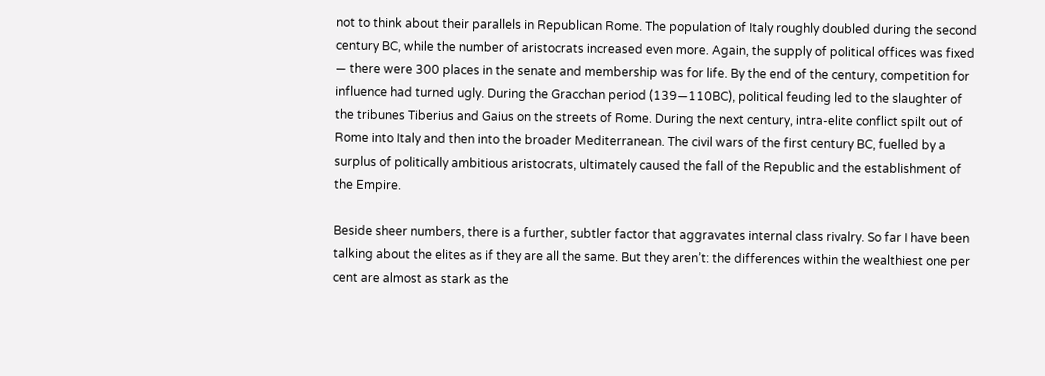not to think about their parallels in Republican Rome. The population of Italy roughly doubled during the second century BC, while the number of aristocrats increased even more. Again, the supply of political offices was fixed — there were 300 places in the senate and membership was for life. By the end of the century, competition for influence had turned ugly. During the Gracchan period (139—110BC), political feuding led to the slaughter of the tribunes Tiberius and Gaius on the streets of Rome. During the next century, intra-elite conflict spilt out of Rome into Italy and then into the broader Mediterranean. The civil wars of the first century BC, fuelled by a surplus of politically ambitious aristocrats, ultimately caused the fall of the Republic and the establishment of the Empire.

Beside sheer numbers, there is a further, subtler factor that aggravates internal class rivalry. So far I have been talking about the elites as if they are all the same. But they aren’t: the differences within the wealthiest one per cent are almost as stark as the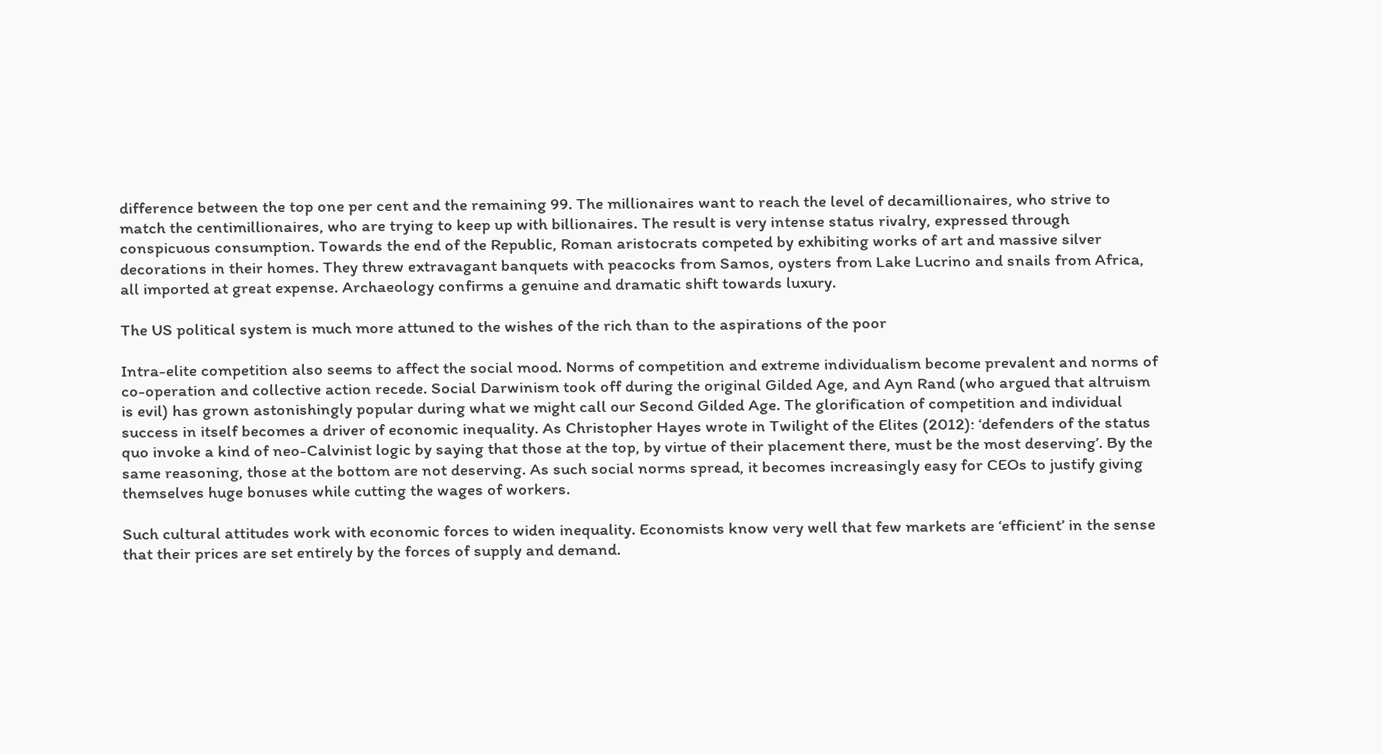difference between the top one per cent and the remaining 99. The millionaires want to reach the level of decamillionaires, who strive to match the centimillionaires, who are trying to keep up with billionaires. The result is very intense status rivalry, expressed through conspicuous consumption. Towards the end of the Republic, Roman aristocrats competed by exhibiting works of art and massive silver decorations in their homes. They threw extravagant banquets with peacocks from Samos, oysters from Lake Lucrino and snails from Africa, all imported at great expense. Archaeology confirms a genuine and dramatic shift towards luxury.

The US political system is much more attuned to the wishes of the rich than to the aspirations of the poor

Intra-elite competition also seems to affect the social mood. Norms of competition and extreme individualism become prevalent and norms of co-operation and collective action recede. Social Darwinism took off during the original Gilded Age, and Ayn Rand (who argued that altruism is evil) has grown astonishingly popular during what we might call our Second Gilded Age. The glorification of competition and individual success in itself becomes a driver of economic inequality. As Christopher Hayes wrote in Twilight of the Elites (2012): ‘defenders of the status quo invoke a kind of neo-Calvinist logic by saying that those at the top, by virtue of their placement there, must be the most deserving’. By the same reasoning, those at the bottom are not deserving. As such social norms spread, it becomes increasingly easy for CEOs to justify giving themselves huge bonuses while cutting the wages of workers.

Such cultural attitudes work with economic forces to widen inequality. Economists know very well that few markets are ‘efficient’ in the sense that their prices are set entirely by the forces of supply and demand.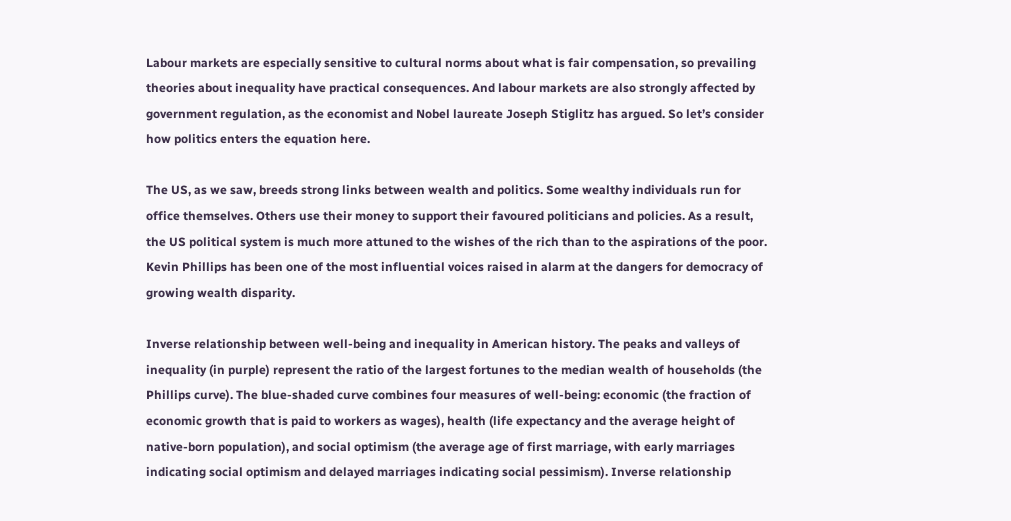Labour markets are especially sensitive to cultural norms about what is fair compensation, so prevailing theories about inequality have practical consequences. And labour markets are also strongly affected by government regulation, as the economist and Nobel laureate Joseph Stiglitz has argued. So let’s consider how politics enters the equation here.

The US, as we saw, breeds strong links between wealth and politics. Some wealthy individuals run for office themselves. Others use their money to support their favoured politicians and policies. As a result, the US political system is much more attuned to the wishes of the rich than to the aspirations of the poor. Kevin Phillips has been one of the most influential voices raised in alarm at the dangers for democracy of growing wealth disparity.

Inverse relationship between well-being and inequality in American history. The peaks and valleys of inequality (in purple) represent the ratio of the largest fortunes to the median wealth of households (the Phillips curve). The blue-shaded curve combines four measures of well-being: economic (the fraction of economic growth that is paid to workers as wages), health (life expectancy and the average height of native-born population), and social optimism (the average age of first marriage, with early marriages indicating social optimism and delayed marriages indicating social pessimism). Inverse relationship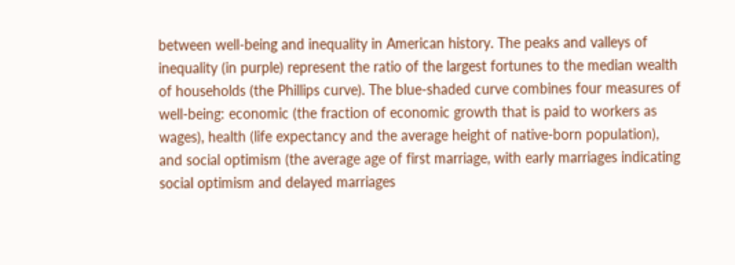between well-being and inequality in American history. The peaks and valleys of inequality (in purple) represent the ratio of the largest fortunes to the median wealth of households (the Phillips curve). The blue-shaded curve combines four measures of well-being: economic (the fraction of economic growth that is paid to workers as wages), health (life expectancy and the average height of native-born population), and social optimism (the average age of first marriage, with early marriages indicating social optimism and delayed marriages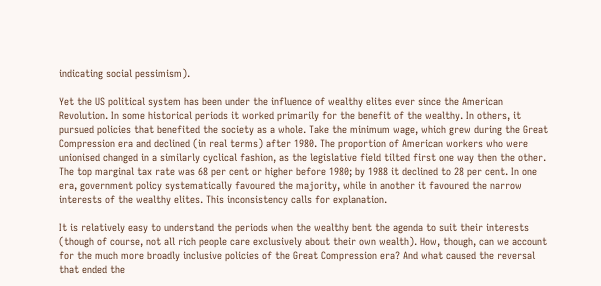indicating social pessimism).

Yet the US political system has been under the influence of wealthy elites ever since the American Revolution. In some historical periods it worked primarily for the benefit of the wealthy. In others, it pursued policies that benefited the society as a whole. Take the minimum wage, which grew during the Great Compression era and declined (in real terms) after 1980. The proportion of American workers who were unionised changed in a similarly cyclical fashion, as the legislative field tilted first one way then the other. The top marginal tax rate was 68 per cent or higher before 1980; by 1988 it declined to 28 per cent. In one era, government policy systematically favoured the majority, while in another it favoured the narrow interests of the wealthy elites. This inconsistency calls for explanation.

It is relatively easy to understand the periods when the wealthy bent the agenda to suit their interests (though of course, not all rich people care exclusively about their own wealth). How, though, can we account for the much more broadly inclusive policies of the Great Compression era? And what caused the reversal that ended the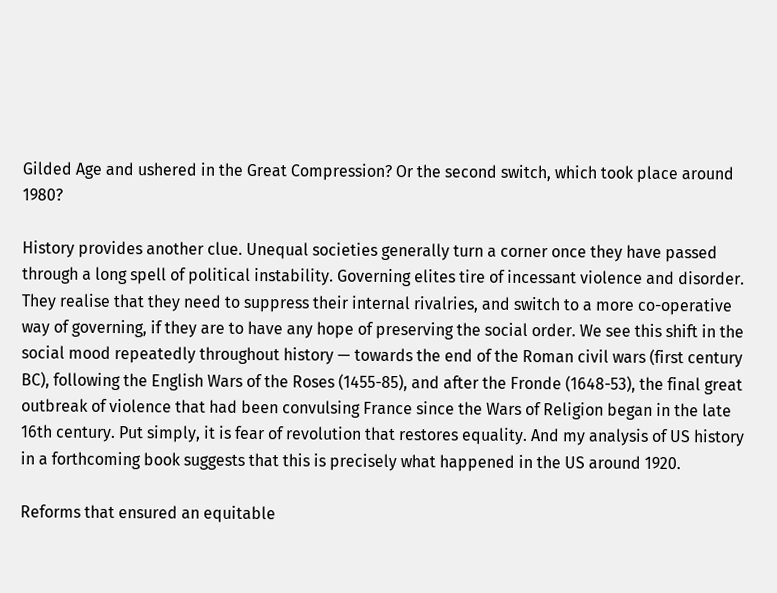Gilded Age and ushered in the Great Compression? Or the second switch, which took place around 1980?

History provides another clue. Unequal societies generally turn a corner once they have passed through a long spell of political instability. Governing elites tire of incessant violence and disorder. They realise that they need to suppress their internal rivalries, and switch to a more co-operative way of governing, if they are to have any hope of preserving the social order. We see this shift in the social mood repeatedly throughout history — towards the end of the Roman civil wars (first century BC), following the English Wars of the Roses (1455-85), and after the Fronde (1648-53), the final great outbreak of violence that had been convulsing France since the Wars of Religion began in the late 16th century. Put simply, it is fear of revolution that restores equality. And my analysis of US history in a forthcoming book suggests that this is precisely what happened in the US around 1920.

Reforms that ensured an equitable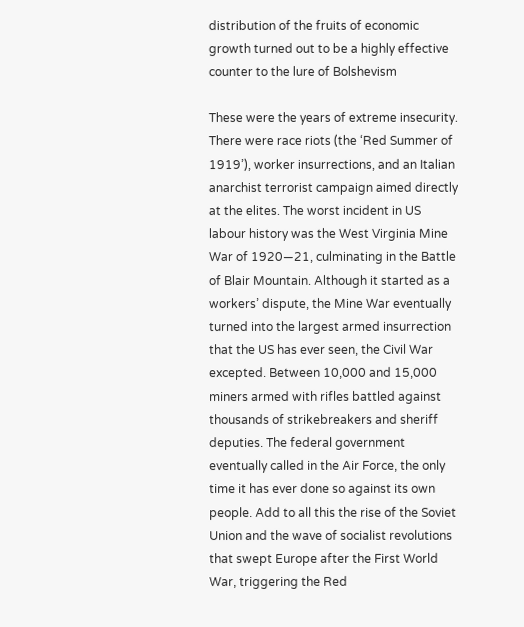distribution of the fruits of economic growth turned out to be a highly effective counter to the lure of Bolshevism

These were the years of extreme insecurity. There were race riots (the ‘Red Summer of 1919’), worker insurrections, and an Italian anarchist terrorist campaign aimed directly at the elites. The worst incident in US labour history was the West Virginia Mine War of 1920—21, culminating in the Battle of Blair Mountain. Although it started as a workers’ dispute, the Mine War eventually turned into the largest armed insurrection that the US has ever seen, the Civil War excepted. Between 10,000 and 15,000 miners armed with rifles battled against thousands of strikebreakers and sheriff deputies. The federal government eventually called in the Air Force, the only time it has ever done so against its own people. Add to all this the rise of the Soviet Union and the wave of socialist revolutions that swept Europe after the First World War, triggering the Red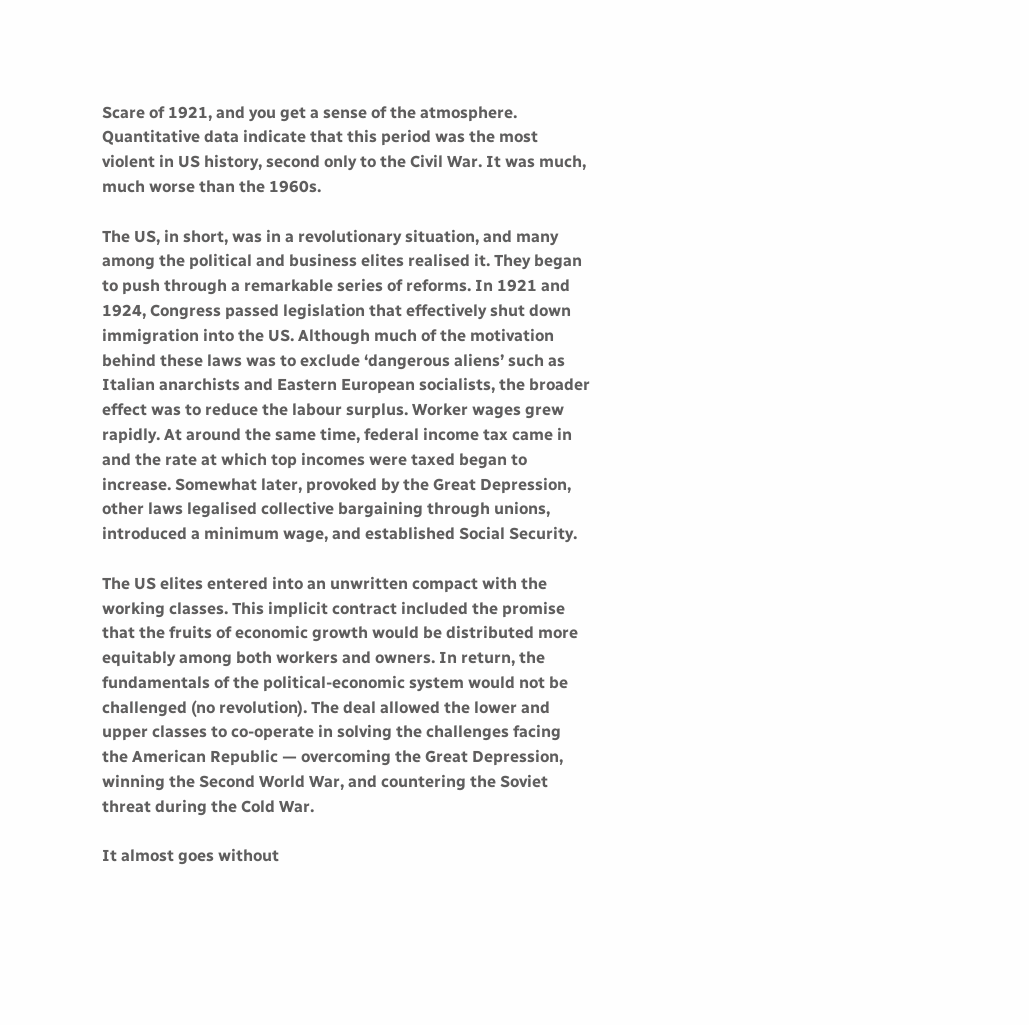Scare of 1921, and you get a sense of the atmosphere. Quantitative data indicate that this period was the most violent in US history, second only to the Civil War. It was much, much worse than the 1960s.

The US, in short, was in a revolutionary situation, and many among the political and business elites realised it. They began to push through a remarkable series of reforms. In 1921 and 1924, Congress passed legislation that effectively shut down immigration into the US. Although much of the motivation behind these laws was to exclude ‘dangerous aliens’ such as Italian anarchists and Eastern European socialists, the broader effect was to reduce the labour surplus. Worker wages grew rapidly. At around the same time, federal income tax came in and the rate at which top incomes were taxed began to increase. Somewhat later, provoked by the Great Depression, other laws legalised collective bargaining through unions, introduced a minimum wage, and established Social Security.

The US elites entered into an unwritten compact with the working classes. This implicit contract included the promise that the fruits of economic growth would be distributed more equitably among both workers and owners. In return, the fundamentals of the political-economic system would not be challenged (no revolution). The deal allowed the lower and upper classes to co-operate in solving the challenges facing the American Republic — overcoming the Great Depression, winning the Second World War, and countering the Soviet threat during the Cold War.

It almost goes without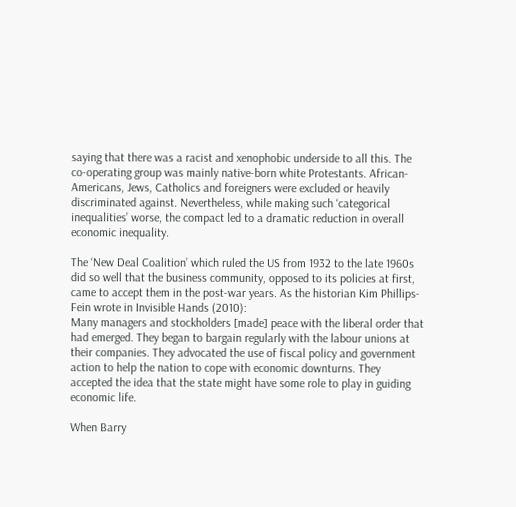saying that there was a racist and xenophobic underside to all this. The co-operating group was mainly native-born white Protestants. African-Americans, Jews, Catholics and foreigners were excluded or heavily discriminated against. Nevertheless, while making such ‘categorical inequalities’ worse, the compact led to a dramatic reduction in overall economic inequality.

The ‘New Deal Coalition’ which ruled the US from 1932 to the late 1960s did so well that the business community, opposed to its policies at first, came to accept them in the post-war years. As the historian Kim Phillips-Fein wrote in Invisible Hands (2010):
Many managers and stockholders [made] peace with the liberal order that had emerged. They began to bargain regularly with the labour unions at their companies. They advocated the use of fiscal policy and government action to help the nation to cope with economic downturns. They accepted the idea that the state might have some role to play in guiding economic life.

When Barry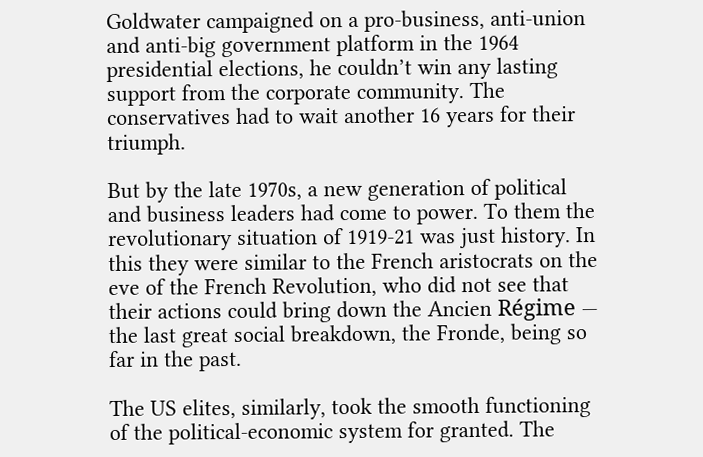Goldwater campaigned on a pro-business, anti-union and anti-big government platform in the 1964 presidential elections, he couldn’t win any lasting support from the corporate community. The conservatives had to wait another 16 years for their triumph.

But by the late 1970s, a new generation of political and business leaders had come to power. To them the revolutionary situation of 1919-21 was just history. In this they were similar to the French aristocrats on the eve of the French Revolution, who did not see that their actions could bring down the Ancien Régime — the last great social breakdown, the Fronde, being so far in the past.

The US elites, similarly, took the smooth functioning of the political-economic system for granted. The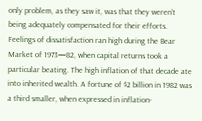only problem, as they saw it, was that they weren’t being adequately compensated for their efforts. Feelings of dissatisfaction ran high during the Bear Market of 1973—82, when capital returns took a particular beating. The high inflation of that decade ate into inherited wealth. A fortune of $2 billion in 1982 was a third smaller, when expressed in inflation-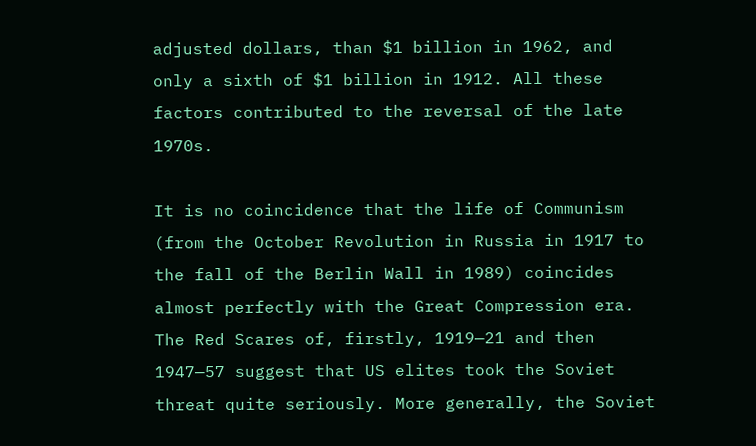adjusted dollars, than $1 billion in 1962, and only a sixth of $1 billion in 1912. All these factors contributed to the reversal of the late 1970s.

It is no coincidence that the life of Communism (from the October Revolution in Russia in 1917 to the fall of the Berlin Wall in 1989) coincides almost perfectly with the Great Compression era. The Red Scares of, firstly, 1919—21 and then 1947—57 suggest that US elites took the Soviet threat quite seriously. More generally, the Soviet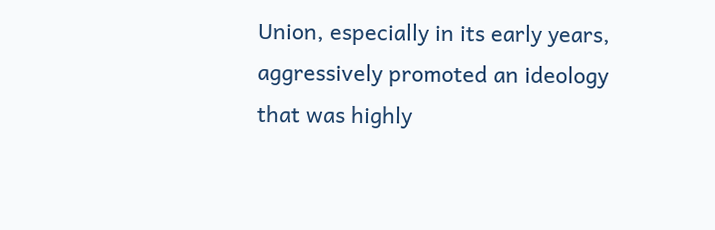Union, especially in its early years, aggressively promoted an ideology that was highly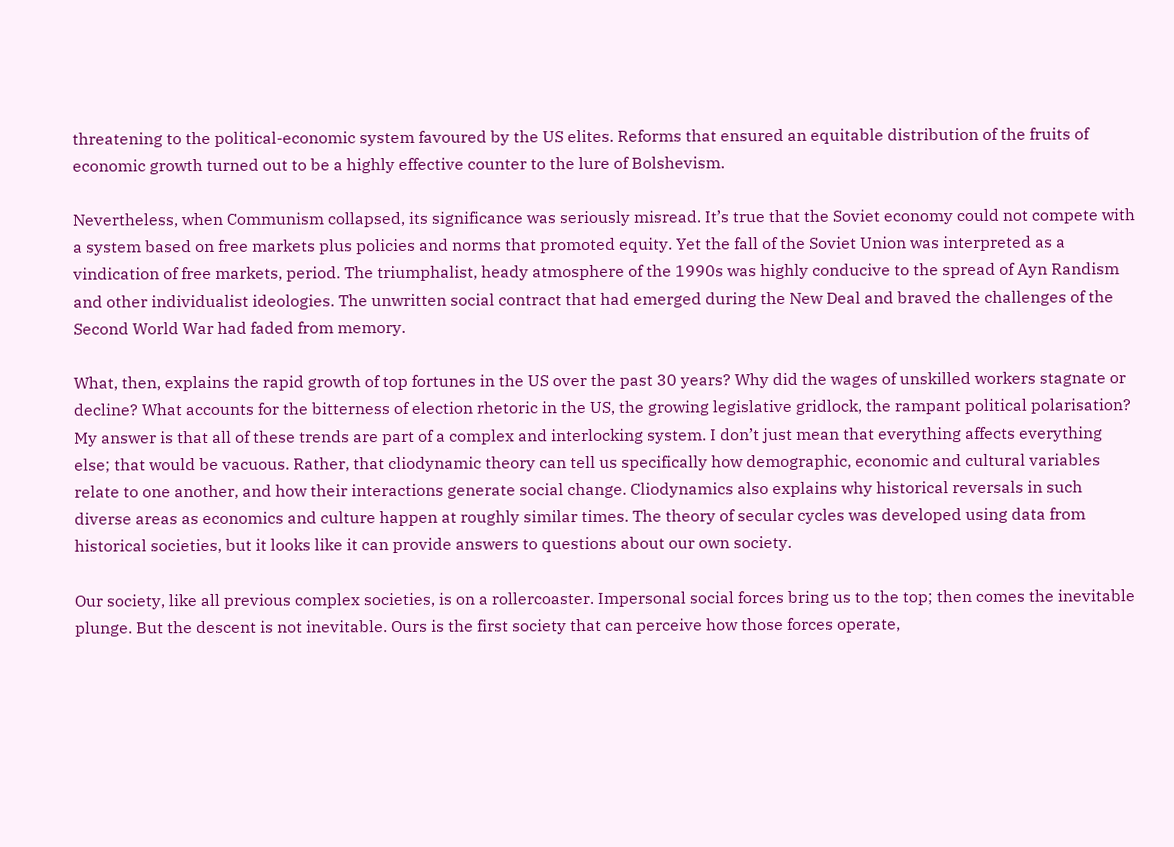threatening to the political-economic system favoured by the US elites. Reforms that ensured an equitable distribution of the fruits of economic growth turned out to be a highly effective counter to the lure of Bolshevism.

Nevertheless, when Communism collapsed, its significance was seriously misread. It’s true that the Soviet economy could not compete with a system based on free markets plus policies and norms that promoted equity. Yet the fall of the Soviet Union was interpreted as a vindication of free markets, period. The triumphalist, heady atmosphere of the 1990s was highly conducive to the spread of Ayn Randism and other individualist ideologies. The unwritten social contract that had emerged during the New Deal and braved the challenges of the Second World War had faded from memory.

What, then, explains the rapid growth of top fortunes in the US over the past 30 years? Why did the wages of unskilled workers stagnate or decline? What accounts for the bitterness of election rhetoric in the US, the growing legislative gridlock, the rampant political polarisation? My answer is that all of these trends are part of a complex and interlocking system. I don’t just mean that everything affects everything else; that would be vacuous. Rather, that cliodynamic theory can tell us specifically how demographic, economic and cultural variables relate to one another, and how their interactions generate social change. Cliodynamics also explains why historical reversals in such diverse areas as economics and culture happen at roughly similar times. The theory of secular cycles was developed using data from historical societies, but it looks like it can provide answers to questions about our own society.

Our society, like all previous complex societies, is on a rollercoaster. Impersonal social forces bring us to the top; then comes the inevitable plunge. But the descent is not inevitable. Ours is the first society that can perceive how those forces operate,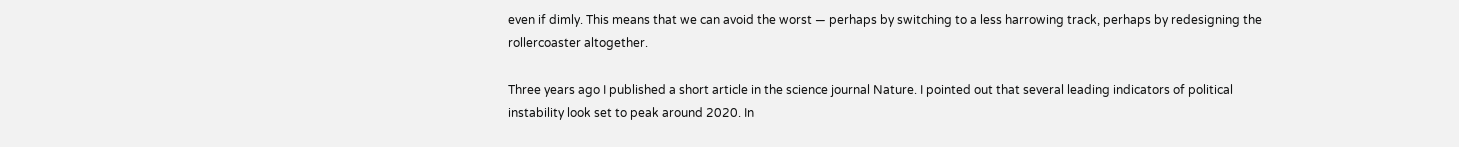even if dimly. This means that we can avoid the worst — perhaps by switching to a less harrowing track, perhaps by redesigning the rollercoaster altogether.

Three years ago I published a short article in the science journal Nature. I pointed out that several leading indicators of political instability look set to peak around 2020. In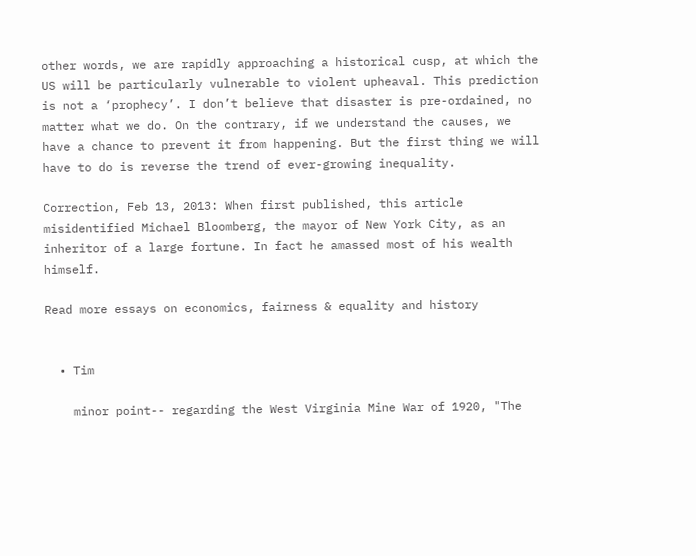other words, we are rapidly approaching a historical cusp, at which the US will be particularly vulnerable to violent upheaval. This prediction is not a ‘prophecy’. I don’t believe that disaster is pre-ordained, no matter what we do. On the contrary, if we understand the causes, we have a chance to prevent it from happening. But the first thing we will have to do is reverse the trend of ever-growing inequality.

Correction, Feb 13, 2013: When first published, this article misidentified Michael Bloomberg, the mayor of New York City, as an inheritor of a large fortune. In fact he amassed most of his wealth himself.

Read more essays on economics, fairness & equality and history


  • Tim

    minor point-- regarding the West Virginia Mine War of 1920, "The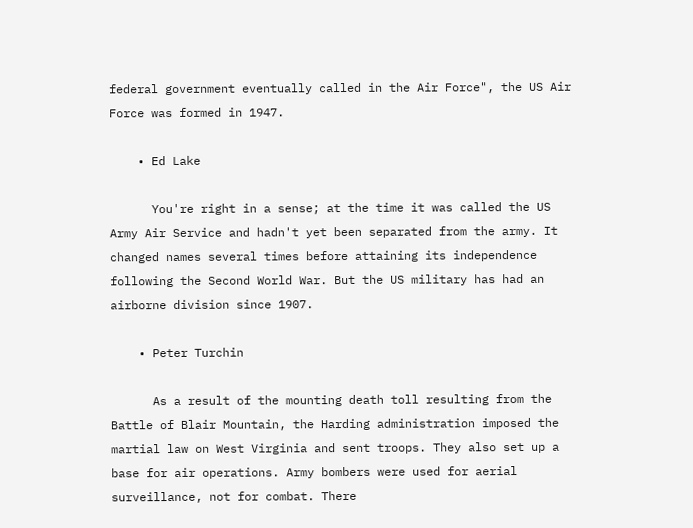federal government eventually called in the Air Force", the US Air Force was formed in 1947.

    • Ed Lake

      You're right in a sense; at the time it was called the US Army Air Service and hadn't yet been separated from the army. It changed names several times before attaining its independence following the Second World War. But the US military has had an airborne division since 1907.

    • Peter Turchin

      As a result of the mounting death toll resulting from the Battle of Blair Mountain, the Harding administration imposed the martial law on West Virginia and sent troops. They also set up a base for air operations. Army bombers were used for aerial surveillance, not for combat. There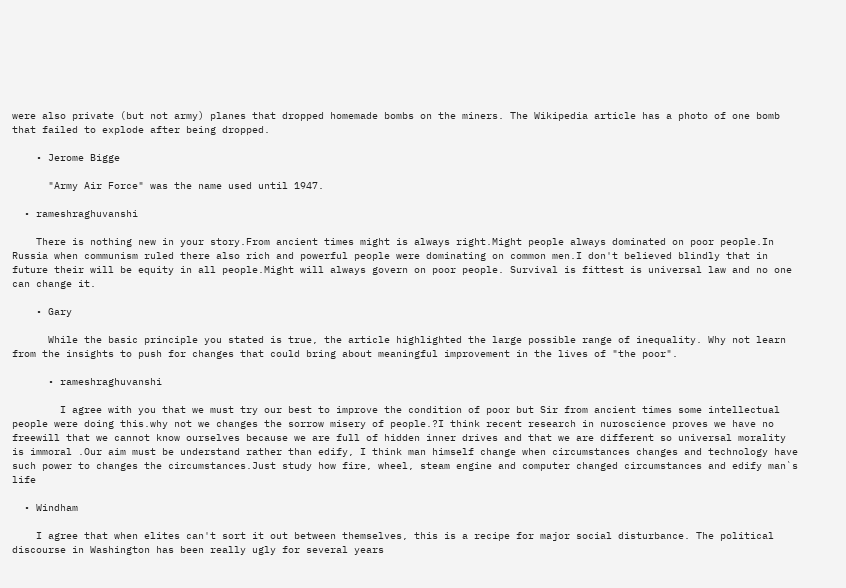were also private (but not army) planes that dropped homemade bombs on the miners. The Wikipedia article has a photo of one bomb that failed to explode after being dropped.

    • Jerome Bigge

      "Army Air Force" was the name used until 1947.

  • rameshraghuvanshi

    There is nothing new in your story.From ancient times might is always right.Might people always dominated on poor people.In Russia when communism ruled there also rich and powerful people were dominating on common men.I don't believed blindly that in future their will be equity in all people.Might will always govern on poor people. Survival is fittest is universal law and no one can change it.

    • Gary

      While the basic principle you stated is true, the article highlighted the large possible range of inequality. Why not learn from the insights to push for changes that could bring about meaningful improvement in the lives of "the poor".

      • rameshraghuvanshi

        I agree with you that we must try our best to improve the condition of poor but Sir from ancient times some intellectual people were doing this.why not we changes the sorrow misery of people.?I think recent research in nuroscience proves we have no freewill that we cannot know ourselves because we are full of hidden inner drives and that we are different so universal morality is immoral .Our aim must be understand rather than edify, I think man himself change when circumstances changes and technology have such power to changes the circumstances.Just study how fire, wheel, steam engine and computer changed circumstances and edify man`s life

  • Windham

    I agree that when elites can't sort it out between themselves, this is a recipe for major social disturbance. The political discourse in Washington has been really ugly for several years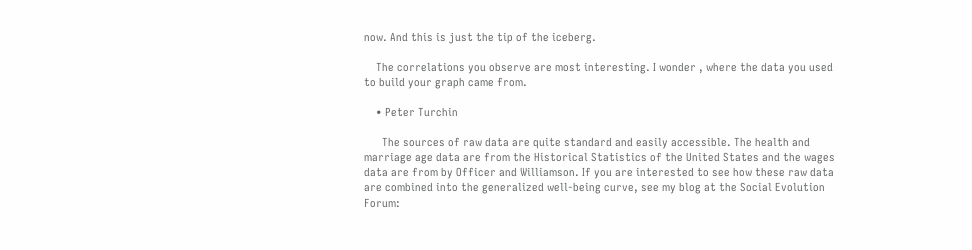now. And this is just the tip of the iceberg.

    The correlations you observe are most interesting. I wonder , where the data you used to build your graph came from.

    • Peter Turchin

      The sources of raw data are quite standard and easily accessible. The health and marriage age data are from the Historical Statistics of the United States and the wages data are from by Officer and Williamson. If you are interested to see how these raw data are combined into the generalized well-being curve, see my blog at the Social Evolution Forum: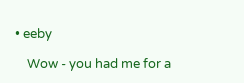• eeby

    Wow - you had me for a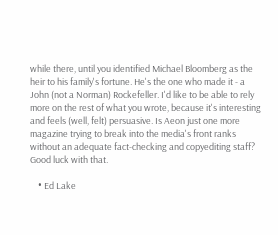while there, until you identified Michael Bloomberg as the heir to his family's fortune. He's the one who made it - a John (not a Norman) Rockefeller. I'd like to be able to rely more on the rest of what you wrote, because it's interesting and feels (well, felt) persuasive. Is Aeon just one more magazine trying to break into the media's front ranks without an adequate fact-checking and copyediting staff? Good luck with that.

    • Ed Lake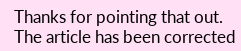Thanks for pointing that out. The article has been corrected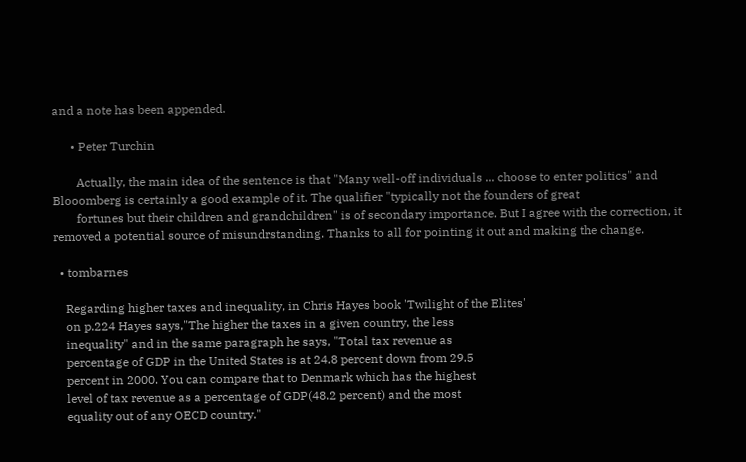and a note has been appended.

      • Peter Turchin

        Actually, the main idea of the sentence is that "Many well-off individuals ... choose to enter politics" and Blooomberg is certainly a good example of it. The qualifier "typically not the founders of great
        fortunes but their children and grandchildren" is of secondary importance. But I agree with the correction, it removed a potential source of misundrstanding. Thanks to all for pointing it out and making the change.

  • tombarnes

    Regarding higher taxes and inequality, in Chris Hayes book 'Twilight of the Elites'
    on p.224 Hayes says,"The higher the taxes in a given country, the less
    inequality" and in the same paragraph he says, "Total tax revenue as
    percentage of GDP in the United States is at 24.8 percent down from 29.5
    percent in 2000. You can compare that to Denmark which has the highest
    level of tax revenue as a percentage of GDP(48.2 percent) and the most
    equality out of any OECD country."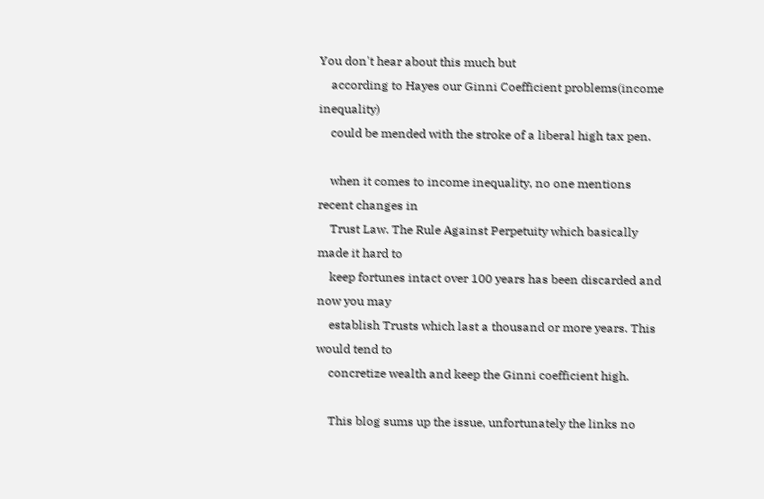You don't hear about this much but
    according to Hayes our Ginni Coefficient problems(income inequality)
    could be mended with the stroke of a liberal high tax pen.

    when it comes to income inequality, no one mentions recent changes in
    Trust Law. The Rule Against Perpetuity which basically made it hard to
    keep fortunes intact over 100 years has been discarded and now you may
    establish Trusts which last a thousand or more years. This would tend to
    concretize wealth and keep the Ginni coefficient high.

    This blog sums up the issue, unfortunately the links no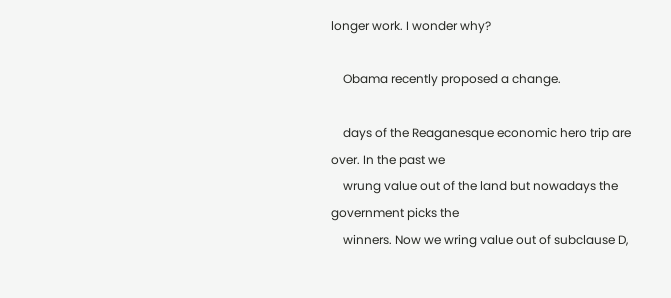longer work. I wonder why?

    Obama recently proposed a change.

    days of the Reaganesque economic hero trip are over. In the past we
    wrung value out of the land but nowadays the government picks the
    winners. Now we wring value out of subclause D,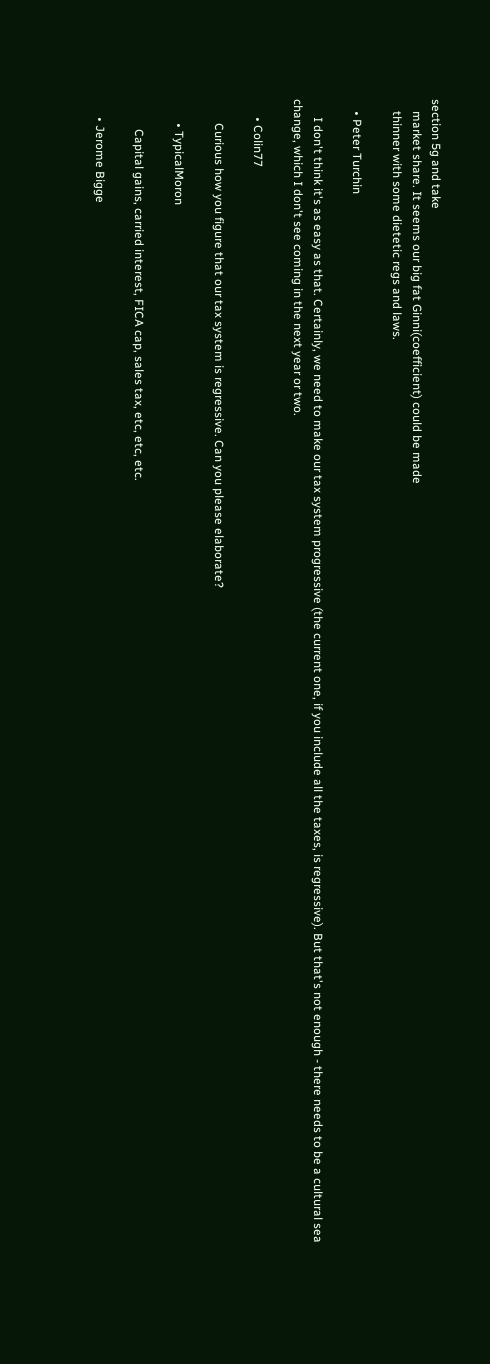section 5g and take
    market share. It seems our big fat Ginni(coefficient) could be made
    thinner with some dietetic regs and laws.

    • Peter Turchin

      I don't think it's as easy as that. Certainly, we need to make our tax system progressive (the current one, if you include all the taxes, is regressive). But that's not enough - there needs to be a cultural sea change, which I don't see coming in the next year or two.

      • Colin77

        Curious how you figure that our tax system is regressive. Can you please elaborate?

        • TypicalMoron

          Capital gains, carried interest, FICA cap, sales tax, etc, etc, etc.

      • Jerome Bigge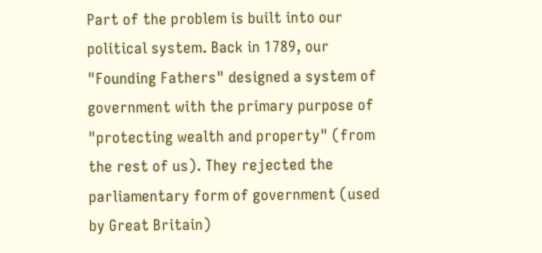Part of the problem is built into our political system. Back in 1789, our "Founding Fathers" designed a system of government with the primary purpose of "protecting wealth and property" (from the rest of us). They rejected the parliamentary form of government (used by Great Britain)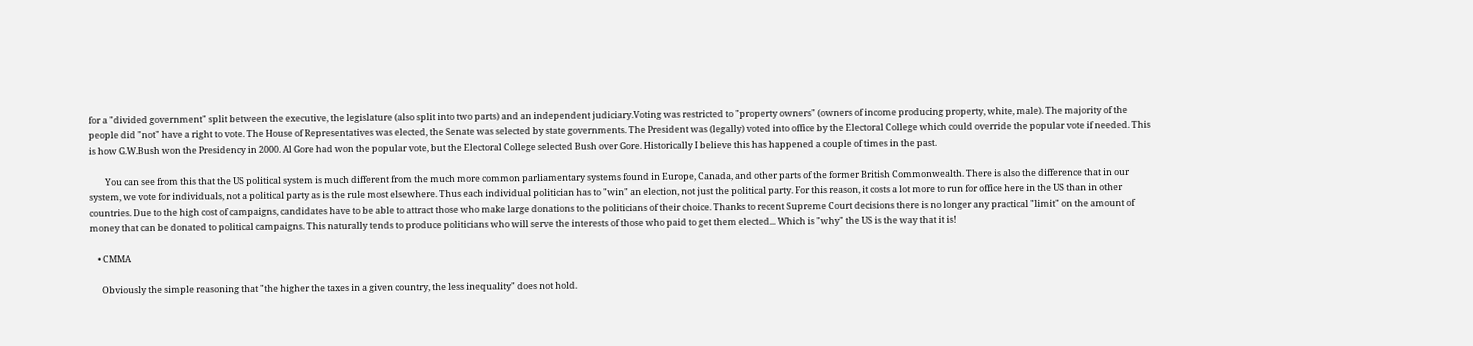for a "divided government" split between the executive, the legislature (also split into two parts) and an independent judiciary.Voting was restricted to "property owners" (owners of income producing property, white, male). The majority of the people did "not" have a right to vote. The House of Representatives was elected, the Senate was selected by state governments. The President was (legally) voted into office by the Electoral College which could override the popular vote if needed. This is how G.W.Bush won the Presidency in 2000. Al Gore had won the popular vote, but the Electoral College selected Bush over Gore. Historically I believe this has happened a couple of times in the past.

        You can see from this that the US political system is much different from the much more common parliamentary systems found in Europe, Canada, and other parts of the former British Commonwealth. There is also the difference that in our system, we vote for individuals, not a political party as is the rule most elsewhere. Thus each individual politician has to "win" an election, not just the political party. For this reason, it costs a lot more to run for office here in the US than in other countries. Due to the high cost of campaigns, candidates have to be able to attract those who make large donations to the politicians of their choice. Thanks to recent Supreme Court decisions there is no longer any practical "limit" on the amount of money that can be donated to political campaigns. This naturally tends to produce politicians who will serve the interests of those who paid to get them elected... Which is "why" the US is the way that it is!

    • CMMA

      Obviously the simple reasoning that "the higher the taxes in a given country, the less inequality" does not hold.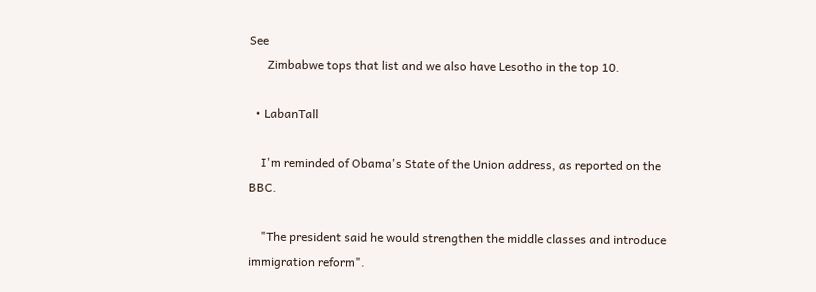See
      Zimbabwe tops that list and we also have Lesotho in the top 10.

  • LabanTall

    I'm reminded of Obama's State of the Union address, as reported on the BBC.

    "The president said he would strengthen the middle classes and introduce immigration reform".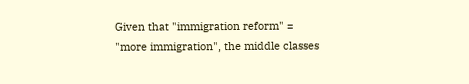Given that "immigration reform" = "more immigration", the middle classes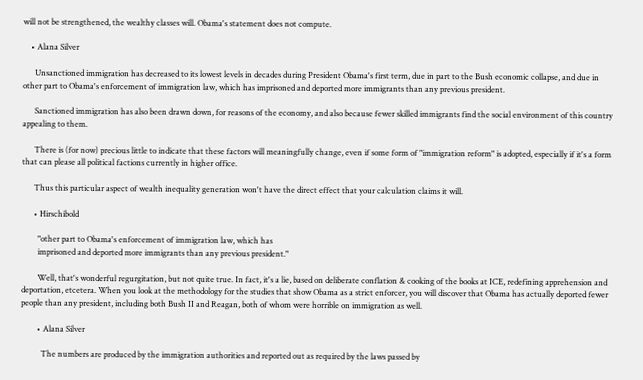will not be strengthened, the wealthy classes will. Obama's statement does not compute.

    • Alana Silver

      Unsanctioned immigration has decreased to its lowest levels in decades during President Obama's first term, due in part to the Bush economic collapse, and due in other part to Obama's enforcement of immigration law, which has imprisoned and deported more immigrants than any previous president.

      Sanctioned immigration has also been drawn down, for reasons of the economy, and also because fewer skilled immigrants find the social environment of this country appealing to them.

      There is (for now) precious little to indicate that these factors will meaningfully change, even if some form of "immigration reform" is adopted, especially if it's a form that can please all political factions currently in higher office.

      Thus this particular aspect of wealth inequality generation won't have the direct effect that your calculation claims it will.

      • Hirschibold

        "other part to Obama's enforcement of immigration law, which has
        imprisoned and deported more immigrants than any previous president."

        Well, that's wonderful regurgitation, but not quite true. In fact, it's a lie, based on deliberate conflation & cooking of the books at ICE, redefining apprehension and deportation, etcetera. When you look at the methodology for the studies that show Obama as a strict enforcer, you will discover that Obama has actually deported fewer people than any president, including both Bush II and Reagan, both of whom were horrible on immigration as well.

        • Alana Silver

          The numbers are produced by the immigration authorities and reported out as required by the laws passed by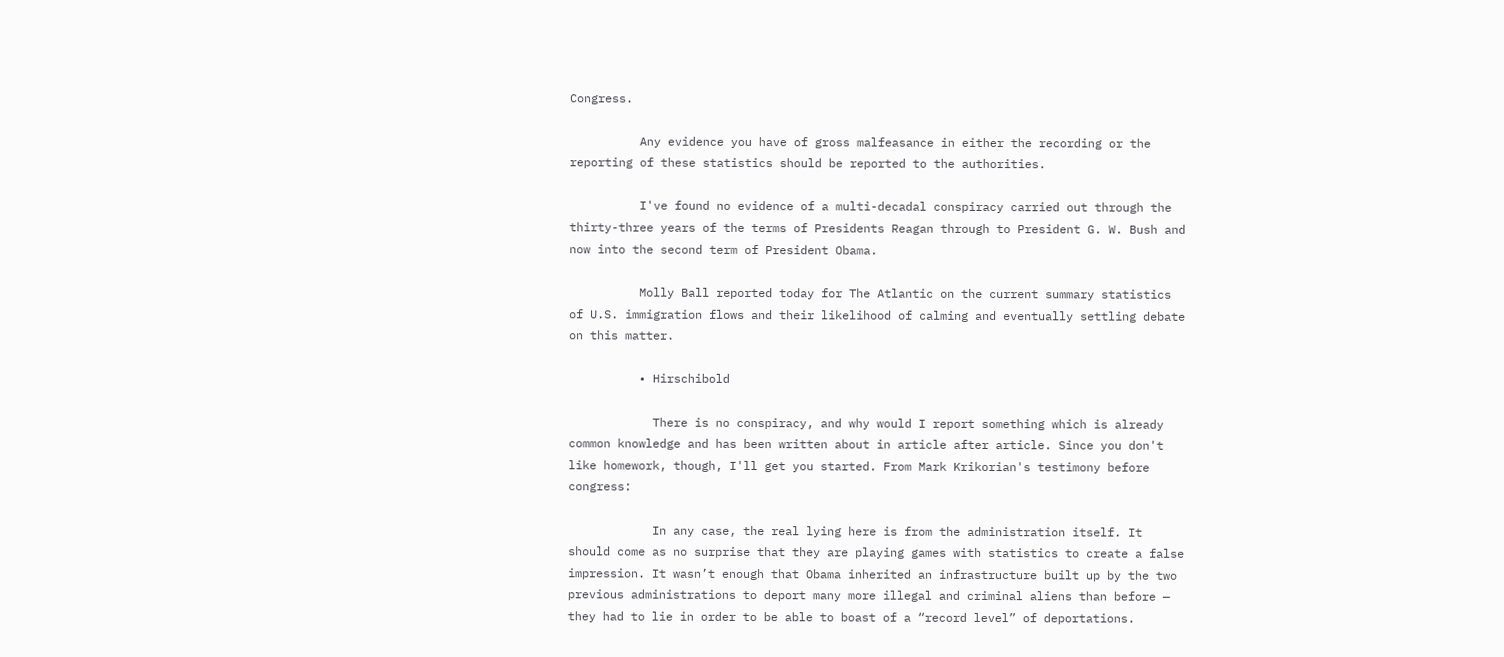Congress.

          Any evidence you have of gross malfeasance in either the recording or the reporting of these statistics should be reported to the authorities.

          I've found no evidence of a multi-decadal conspiracy carried out through the thirty-three years of the terms of Presidents Reagan through to President G. W. Bush and now into the second term of President Obama.

          Molly Ball reported today for The Atlantic on the current summary statistics of U.S. immigration flows and their likelihood of calming and eventually settling debate on this matter.

          • Hirschibold

            There is no conspiracy, and why would I report something which is already common knowledge and has been written about in article after article. Since you don't like homework, though, I'll get you started. From Mark Krikorian's testimony before congress:

            In any case, the real lying here is from the administration itself. It should come as no surprise that they are playing games with statistics to create a false impression. It wasn’t enough that Obama inherited an infrastructure built up by the two previous administrations to deport many more illegal and criminal aliens than before — they had to lie in order to be able to boast of a “record level” of deportations.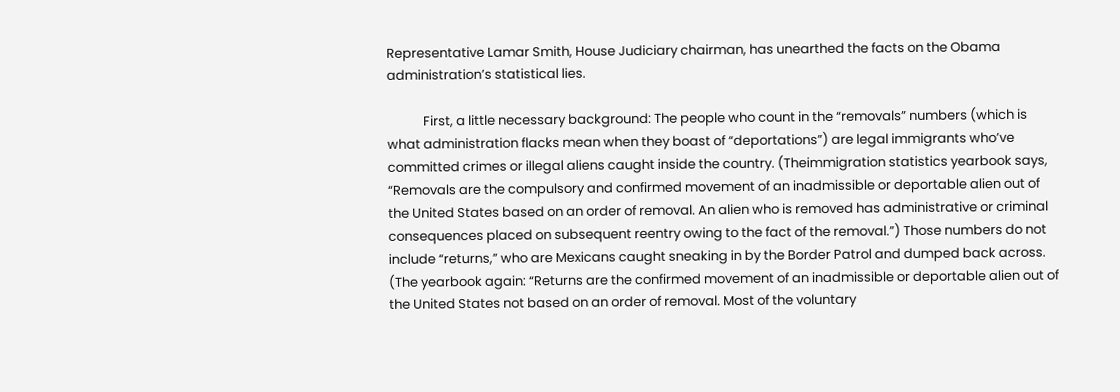Representative Lamar Smith, House Judiciary chairman, has unearthed the facts on the Obama administration’s statistical lies.

            First, a little necessary background: The people who count in the “removals” numbers (which is what administration flacks mean when they boast of “deportations”) are legal immigrants who’ve committed crimes or illegal aliens caught inside the country. (Theimmigration statistics yearbook says, “Removals are the compulsory and confirmed movement of an inadmissible or deportable alien out of the United States based on an order of removal. An alien who is removed has administrative or criminal consequences placed on subsequent reentry owing to the fact of the removal.”) Those numbers do not include “returns,” who are Mexicans caught sneaking in by the Border Patrol and dumped back across. (The yearbook again: “Returns are the confirmed movement of an inadmissible or deportable alien out of the United States not based on an order of removal. Most of the voluntary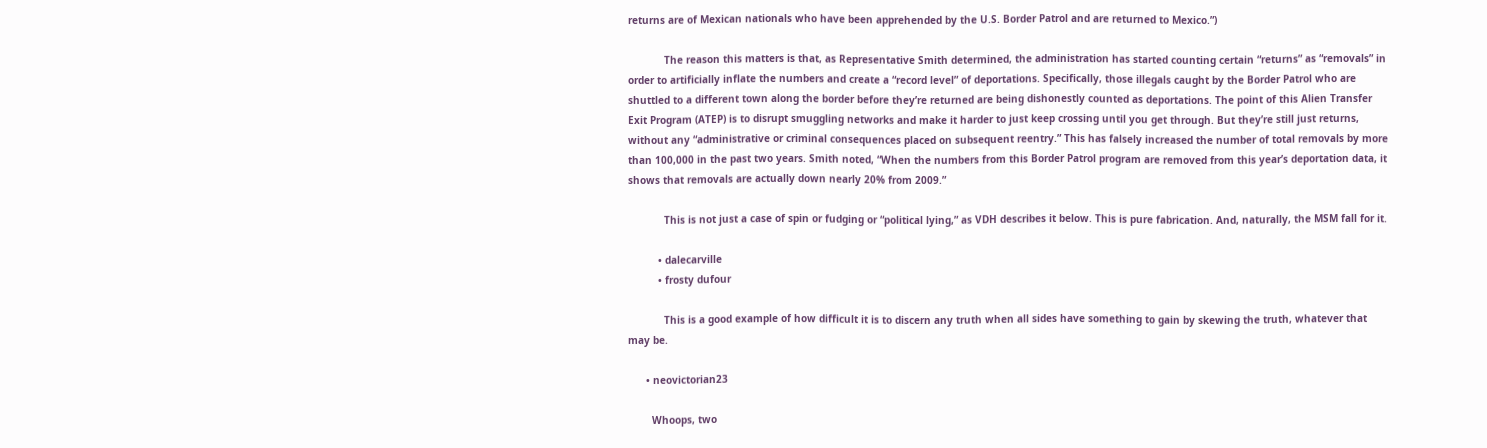returns are of Mexican nationals who have been apprehended by the U.S. Border Patrol and are returned to Mexico.”)

            The reason this matters is that, as Representative Smith determined, the administration has started counting certain “returns” as “removals” in order to artificially inflate the numbers and create a “record level” of deportations. Specifically, those illegals caught by the Border Patrol who are shuttled to a different town along the border before they’re returned are being dishonestly counted as deportations. The point of this Alien Transfer Exit Program (ATEP) is to disrupt smuggling networks and make it harder to just keep crossing until you get through. But they’re still just returns, without any “administrative or criminal consequences placed on subsequent reentry.” This has falsely increased the number of total removals by more than 100,000 in the past two years. Smith noted, “When the numbers from this Border Patrol program are removed from this year’s deportation data, it shows that removals are actually down nearly 20% from 2009.”

            This is not just a case of spin or fudging or “political lying,” as VDH describes it below. This is pure fabrication. And, naturally, the MSM fall for it.

          • dalecarville
          • frosty dufour

            This is a good example of how difficult it is to discern any truth when all sides have something to gain by skewing the truth, whatever that may be.

      • neovictorian23

        Whoops, two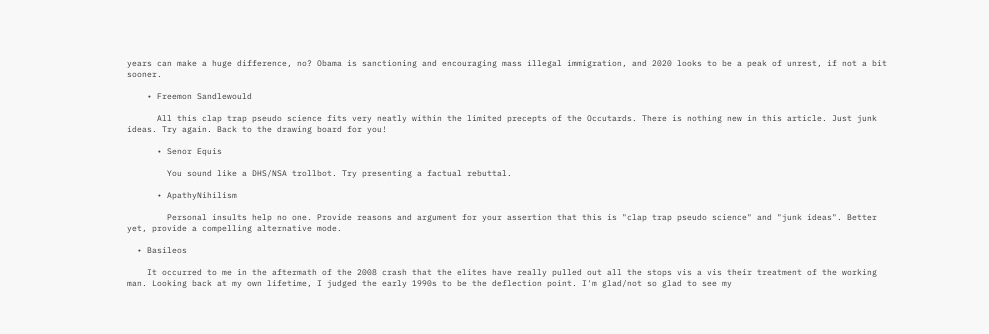years can make a huge difference, no? Obama is sanctioning and encouraging mass illegal immigration, and 2020 looks to be a peak of unrest, if not a bit sooner.

    • Freemon Sandlewould

      All this clap trap pseudo science fits very neatly within the limited precepts of the Occutards. There is nothing new in this article. Just junk ideas. Try again. Back to the drawing board for you!

      • Senor Equis

        You sound like a DHS/NSA trollbot. Try presenting a factual rebuttal.

      • ApathyNihilism

        Personal insults help no one. Provide reasons and argument for your assertion that this is "clap trap pseudo science" and "junk ideas". Better yet, provide a compelling alternative mode.

  • Basileos

    It occurred to me in the aftermath of the 2008 crash that the elites have really pulled out all the stops vis a vis their treatment of the working man. Looking back at my own lifetime, I judged the early 1990s to be the deflection point. I'm glad/not so glad to see my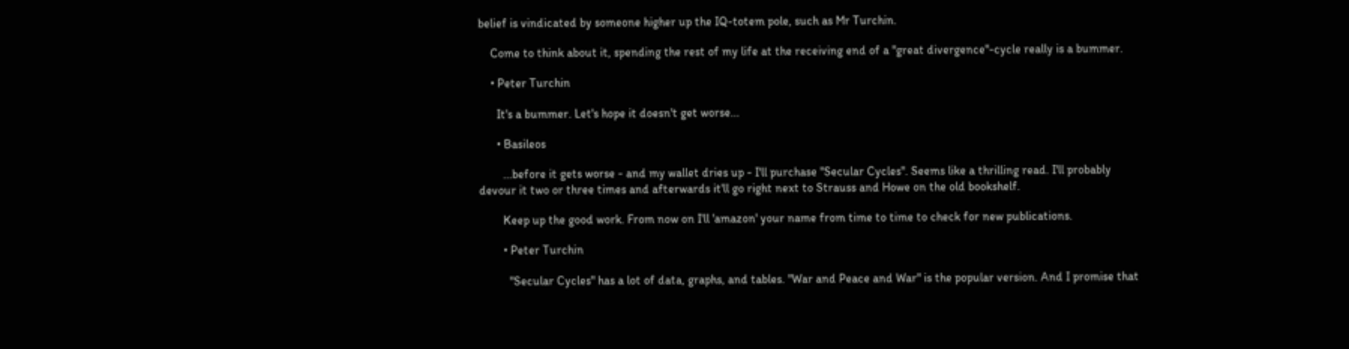belief is vindicated by someone higher up the IQ-totem pole, such as Mr Turchin.

    Come to think about it, spending the rest of my life at the receiving end of a "great divergence"-cycle really is a bummer.

    • Peter Turchin

      It's a bummer. Let's hope it doesn't get worse...

      • Basileos

        ...before it gets worse - and my wallet dries up - I'll purchase "Secular Cycles". Seems like a thrilling read. I'll probably devour it two or three times and afterwards it'll go right next to Strauss and Howe on the old bookshelf.

        Keep up the good work. From now on I'll 'amazon' your name from time to time to check for new publications.

        • Peter Turchin

          "Secular Cycles" has a lot of data, graphs, and tables. "War and Peace and War" is the popular version. And I promise that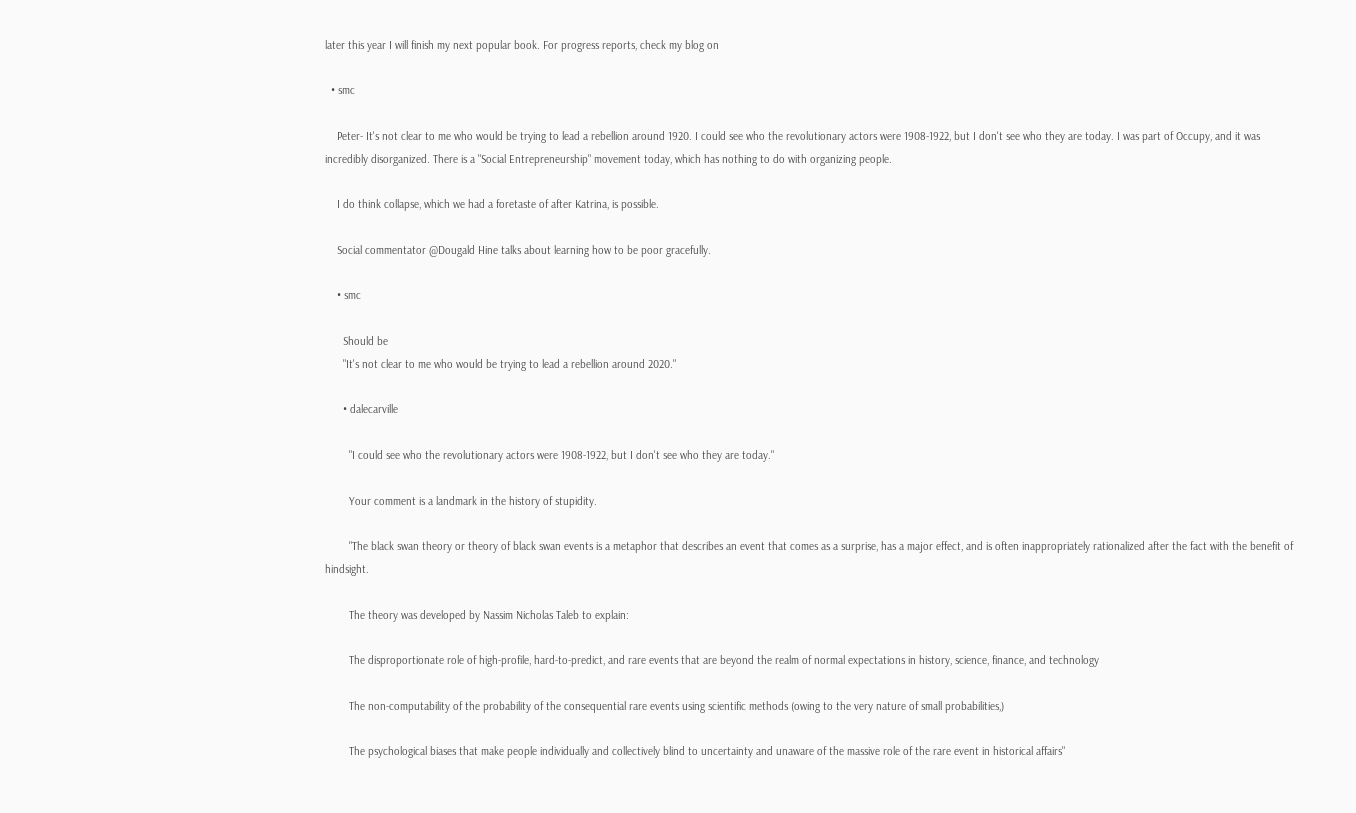later this year I will finish my next popular book. For progress reports, check my blog on

  • smc

    Peter- It's not clear to me who would be trying to lead a rebellion around 1920. I could see who the revolutionary actors were 1908-1922, but I don't see who they are today. I was part of Occupy, and it was incredibly disorganized. There is a "Social Entrepreneurship" movement today, which has nothing to do with organizing people.

    I do think collapse, which we had a foretaste of after Katrina, is possible.

    Social commentator @Dougald Hine talks about learning how to be poor gracefully.

    • smc

      Should be
      "It's not clear to me who would be trying to lead a rebellion around 2020."

      • dalecarville

        "I could see who the revolutionary actors were 1908-1922, but I don't see who they are today."

        Your comment is a landmark in the history of stupidity.

        "The black swan theory or theory of black swan events is a metaphor that describes an event that comes as a surprise, has a major effect, and is often inappropriately rationalized after the fact with the benefit of hindsight.

        The theory was developed by Nassim Nicholas Taleb to explain:

        The disproportionate role of high-profile, hard-to-predict, and rare events that are beyond the realm of normal expectations in history, science, finance, and technology

        The non-computability of the probability of the consequential rare events using scientific methods (owing to the very nature of small probabilities,)

        The psychological biases that make people individually and collectively blind to uncertainty and unaware of the massive role of the rare event in historical affairs"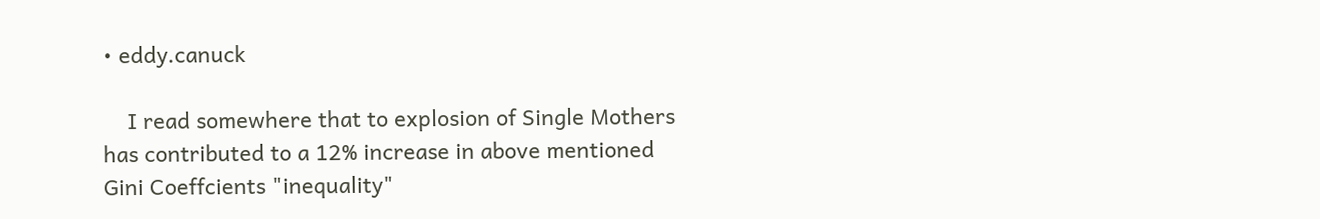• eddy.canuck

    I read somewhere that to explosion of Single Mothers has contributed to a 12% increase in above mentioned Gini Coeffcients "inequality"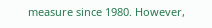measure since 1980. However,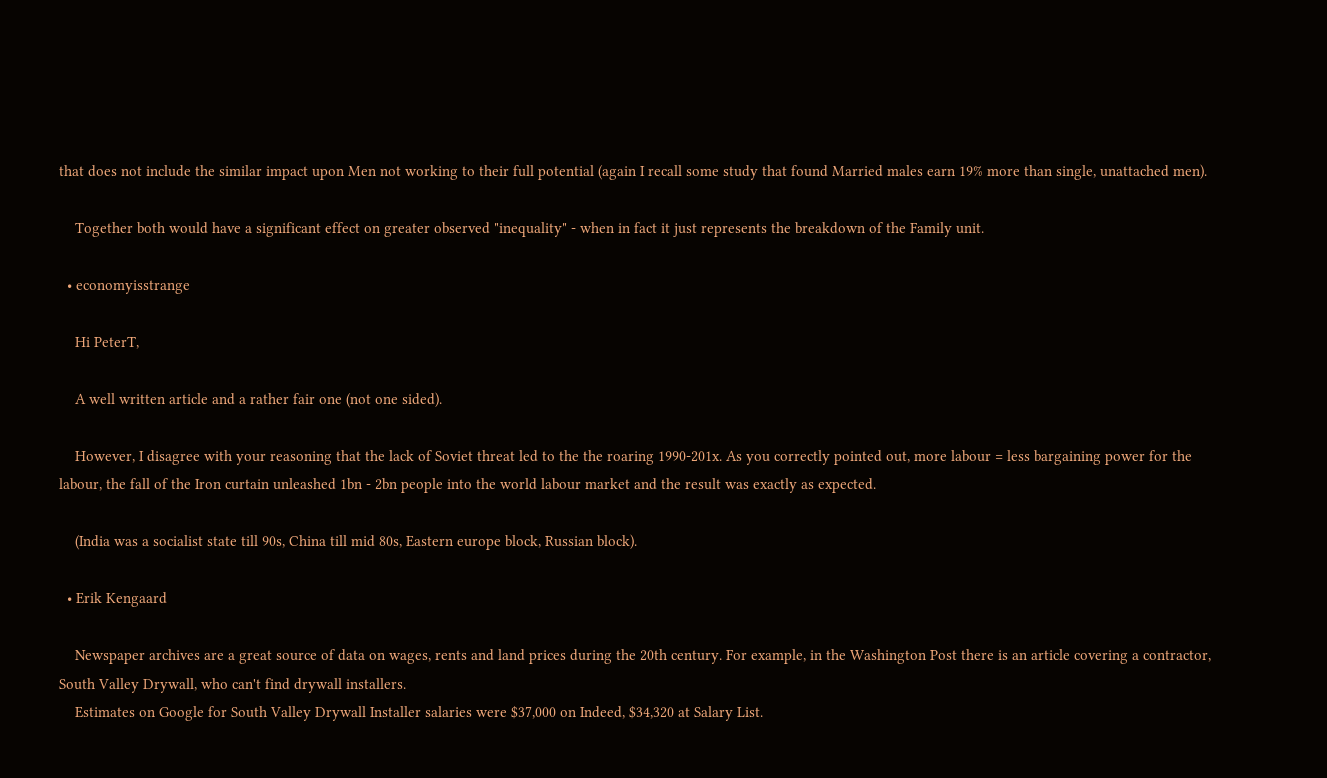that does not include the similar impact upon Men not working to their full potential (again I recall some study that found Married males earn 19% more than single, unattached men).

    Together both would have a significant effect on greater observed "inequality" - when in fact it just represents the breakdown of the Family unit.

  • economyisstrange

    Hi PeterT,

    A well written article and a rather fair one (not one sided).

    However, I disagree with your reasoning that the lack of Soviet threat led to the the roaring 1990-201x. As you correctly pointed out, more labour = less bargaining power for the labour, the fall of the Iron curtain unleashed 1bn - 2bn people into the world labour market and the result was exactly as expected.

    (India was a socialist state till 90s, China till mid 80s, Eastern europe block, Russian block).

  • Erik Kengaard

    Newspaper archives are a great source of data on wages, rents and land prices during the 20th century. For example, in the Washington Post there is an article covering a contractor, South Valley Drywall, who can't find drywall installers.
    Estimates on Google for South Valley Drywall Installer salaries were $37,000 on Indeed, $34,320 at Salary List.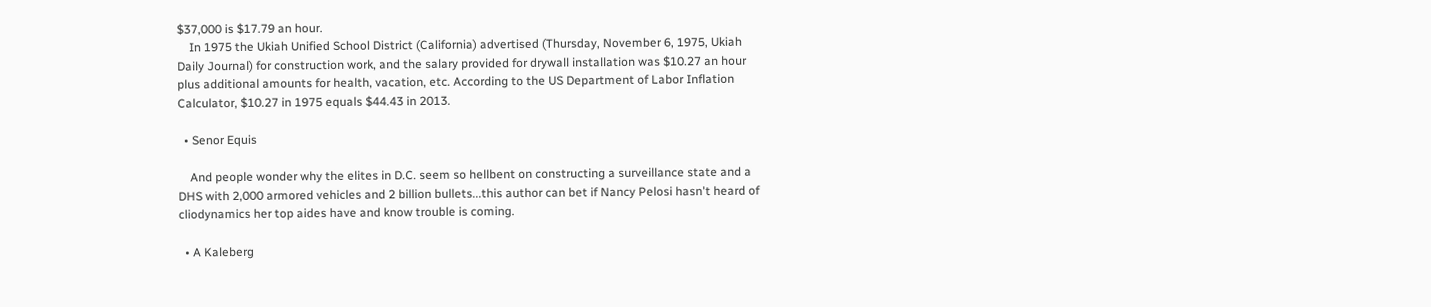$37,000 is $17.79 an hour.
    In 1975 the Ukiah Unified School District (California) advertised (Thursday, November 6, 1975, Ukiah Daily Journal) for construction work, and the salary provided for drywall installation was $10.27 an hour plus additional amounts for health, vacation, etc. According to the US Department of Labor Inflation Calculator, $10.27 in 1975 equals $44.43 in 2013.

  • Senor Equis

    And people wonder why the elites in D.C. seem so hellbent on constructing a surveillance state and a DHS with 2,000 armored vehicles and 2 billion bullets...this author can bet if Nancy Pelosi hasn't heard of cliodynamics her top aides have and know trouble is coming.

  • A Kaleberg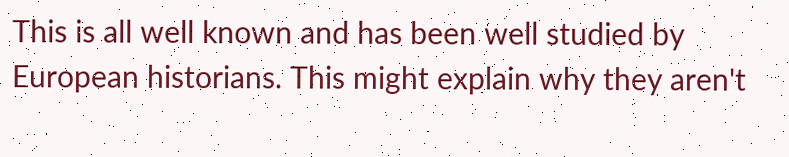This is all well known and has been well studied by European historians. This might explain why they aren't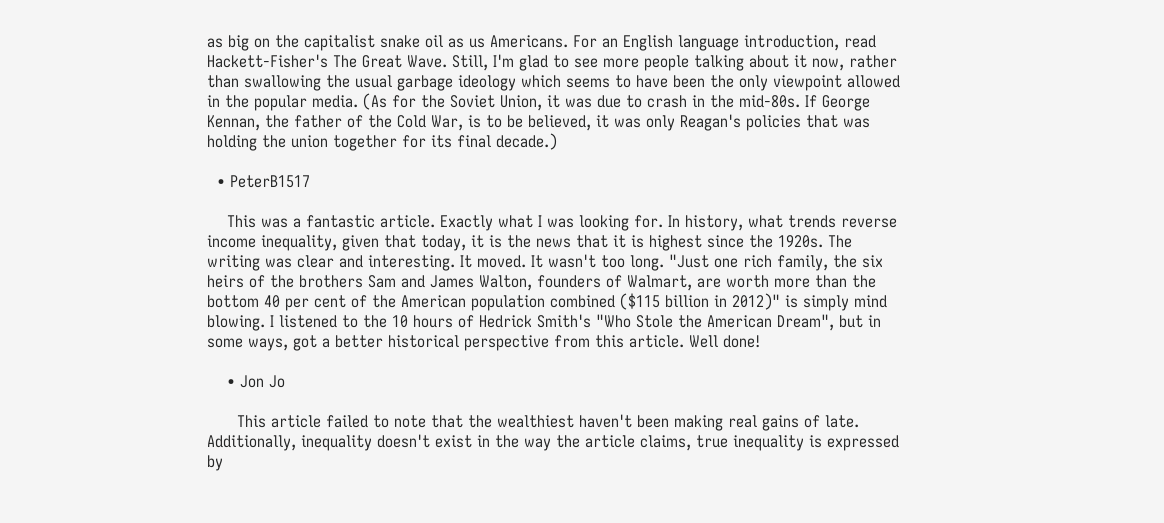as big on the capitalist snake oil as us Americans. For an English language introduction, read Hackett-Fisher's The Great Wave. Still, I'm glad to see more people talking about it now, rather than swallowing the usual garbage ideology which seems to have been the only viewpoint allowed in the popular media. (As for the Soviet Union, it was due to crash in the mid-80s. If George Kennan, the father of the Cold War, is to be believed, it was only Reagan's policies that was holding the union together for its final decade.)

  • PeterB1517

    This was a fantastic article. Exactly what I was looking for. In history, what trends reverse income inequality, given that today, it is the news that it is highest since the 1920s. The writing was clear and interesting. It moved. It wasn't too long. "Just one rich family, the six heirs of the brothers Sam and James Walton, founders of Walmart, are worth more than the bottom 40 per cent of the American population combined ($115 billion in 2012)" is simply mind blowing. I listened to the 10 hours of Hedrick Smith's "Who Stole the American Dream", but in some ways, got a better historical perspective from this article. Well done!

    • Jon Jo

      This article failed to note that the wealthiest haven't been making real gains of late. Additionally, inequality doesn't exist in the way the article claims, true inequality is expressed by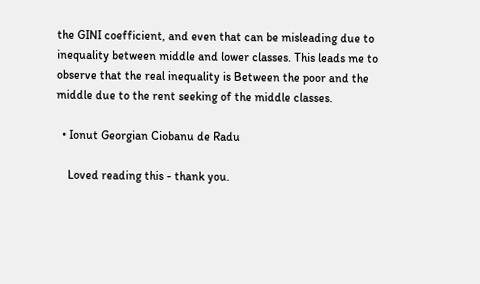the GINI coefficient, and even that can be misleading due to inequality between middle and lower classes. This leads me to observe that the real inequality is Between the poor and the middle due to the rent seeking of the middle classes.

  • Ionut Georgian Ciobanu de Radu

    Loved reading this - thank you.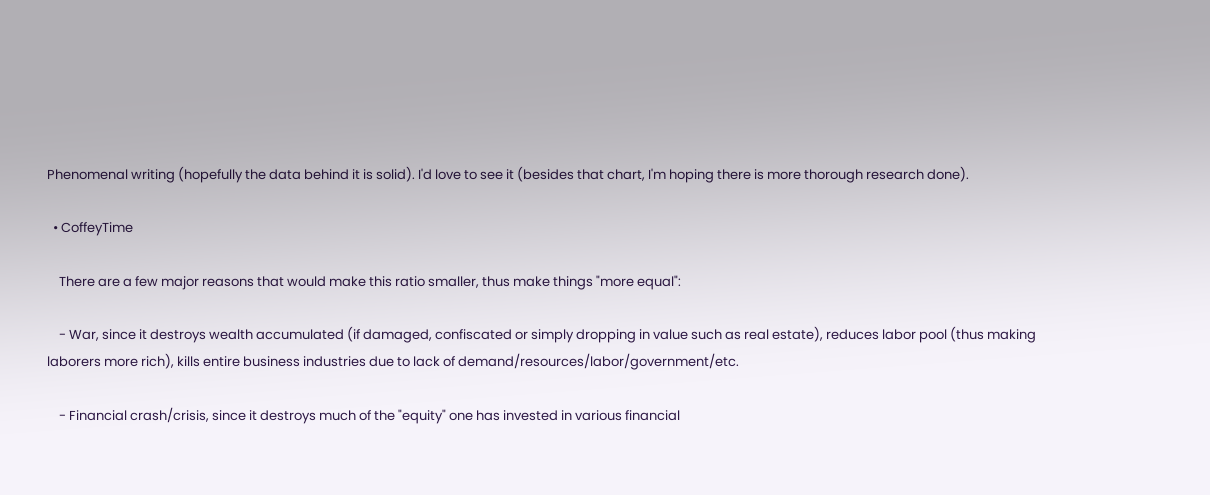Phenomenal writing (hopefully the data behind it is solid). I'd love to see it (besides that chart, I'm hoping there is more thorough research done).

  • CoffeyTime

    There are a few major reasons that would make this ratio smaller, thus make things "more equal":

    - War, since it destroys wealth accumulated (if damaged, confiscated or simply dropping in value such as real estate), reduces labor pool (thus making laborers more rich), kills entire business industries due to lack of demand/resources/labor/government/etc.

    - Financial crash/crisis, since it destroys much of the "equity" one has invested in various financial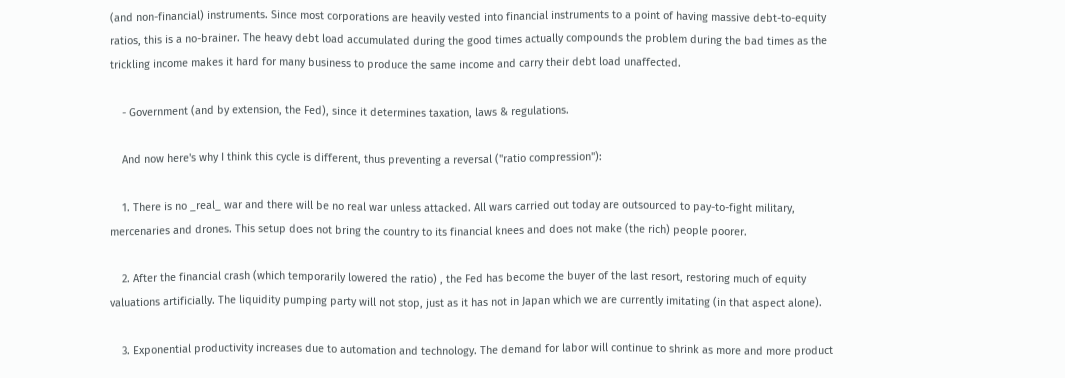(and non-financial) instruments. Since most corporations are heavily vested into financial instruments to a point of having massive debt-to-equity ratios, this is a no-brainer. The heavy debt load accumulated during the good times actually compounds the problem during the bad times as the trickling income makes it hard for many business to produce the same income and carry their debt load unaffected.

    - Government (and by extension, the Fed), since it determines taxation, laws & regulations.

    And now here's why I think this cycle is different, thus preventing a reversal ("ratio compression"):

    1. There is no _real_ war and there will be no real war unless attacked. All wars carried out today are outsourced to pay-to-fight military, mercenaries and drones. This setup does not bring the country to its financial knees and does not make (the rich) people poorer.

    2. After the financial crash (which temporarily lowered the ratio) , the Fed has become the buyer of the last resort, restoring much of equity valuations artificially. The liquidity pumping party will not stop, just as it has not in Japan which we are currently imitating (in that aspect alone).

    3. Exponential productivity increases due to automation and technology. The demand for labor will continue to shrink as more and more product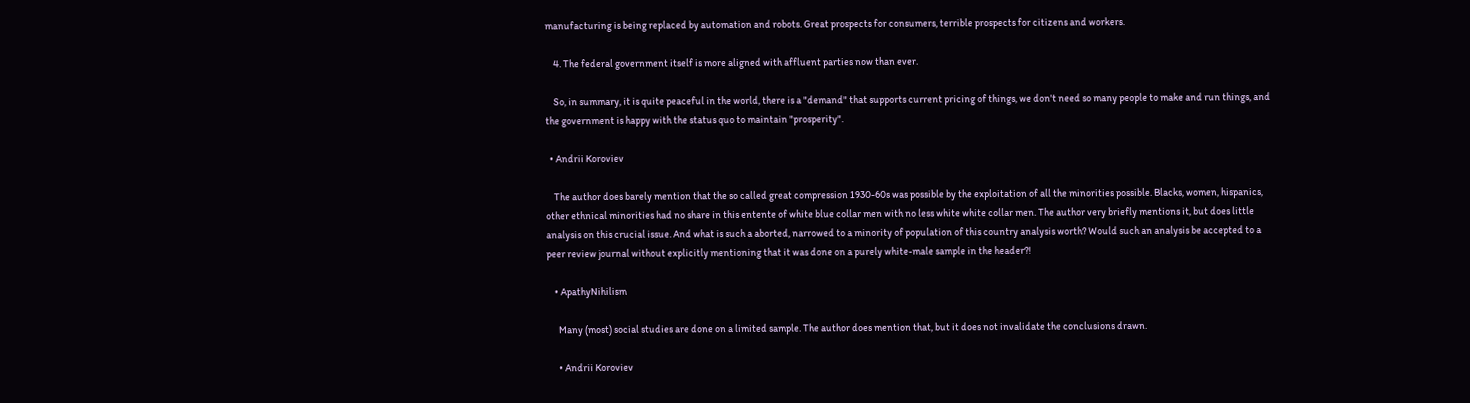manufacturing is being replaced by automation and robots. Great prospects for consumers, terrible prospects for citizens and workers.

    4. The federal government itself is more aligned with affluent parties now than ever.

    So, in summary, it is quite peaceful in the world, there is a "demand" that supports current pricing of things, we don't need so many people to make and run things, and the government is happy with the status quo to maintain "prosperity".

  • Andrii Koroviev

    The author does barely mention that the so called great compression 1930-60s was possible by the exploitation of all the minorities possible. Blacks, women, hispanics, other ethnical minorities had no share in this entente of white blue collar men with no less white white collar men. The author very briefly mentions it, but does little analysis on this crucial issue. And what is such a aborted, narrowed to a minority of population of this country analysis worth? Would such an analysis be accepted to a peer review journal without explicitly mentioning that it was done on a purely white-male sample in the header?!

    • ApathyNihilism

      Many (most) social studies are done on a limited sample. The author does mention that, but it does not invalidate the conclusions drawn.

      • Andrii Koroviev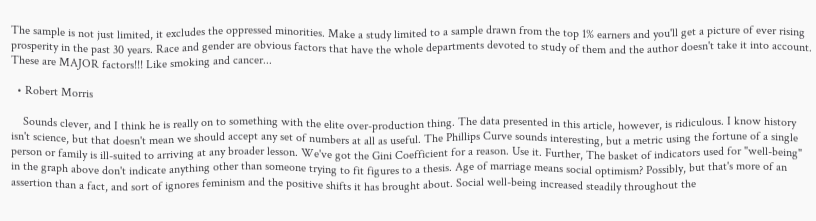The sample is not just limited, it excludes the oppressed minorities. Make a study limited to a sample drawn from the top 1% earners and you'll get a picture of ever rising prosperity in the past 30 years. Race and gender are obvious factors that have the whole departments devoted to study of them and the author doesn't take it into account. These are MAJOR factors!!! Like smoking and cancer...

  • Robert Morris

    Sounds clever, and I think he is really on to something with the elite over-production thing. The data presented in this article, however, is ridiculous. I know history isn't science, but that doesn't mean we should accept any set of numbers at all as useful. The Phillips Curve sounds interesting, but a metric using the fortune of a single person or family is ill-suited to arriving at any broader lesson. We've got the Gini Coefficient for a reason. Use it. Further, The basket of indicators used for "well-being" in the graph above don't indicate anything other than someone trying to fit figures to a thesis. Age of marriage means social optimism? Possibly, but that's more of an assertion than a fact, and sort of ignores feminism and the positive shifts it has brought about. Social well-being increased steadily throughout the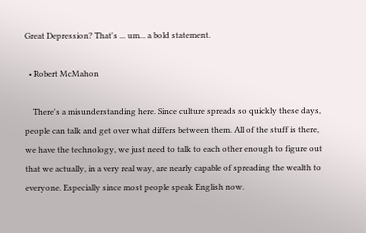Great Depression? That's ... um... a bold statement.

  • Robert McMahon

    There's a misunderstanding here. Since culture spreads so quickly these days, people can talk and get over what differs between them. All of the stuff is there, we have the technology, we just need to talk to each other enough to figure out that we actually, in a very real way, are nearly capable of spreading the wealth to everyone. Especially since most people speak English now.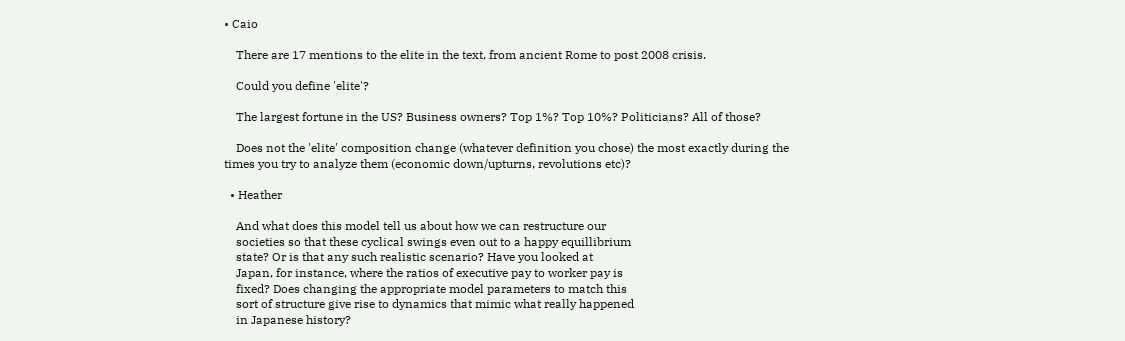• Caio

    There are 17 mentions to the elite in the text, from ancient Rome to post 2008 crisis.

    Could you define 'elite'?

    The largest fortune in the US? Business owners? Top 1%? Top 10%? Politicians? All of those?

    Does not the 'elite' composition change (whatever definition you chose) the most exactly during the times you try to analyze them (economic down/upturns, revolutions etc)?

  • Heather

    And what does this model tell us about how we can restructure our
    societies so that these cyclical swings even out to a happy equillibrium
    state? Or is that any such realistic scenario? Have you looked at
    Japan, for instance, where the ratios of executive pay to worker pay is
    fixed? Does changing the appropriate model parameters to match this
    sort of structure give rise to dynamics that mimic what really happened
    in Japanese history?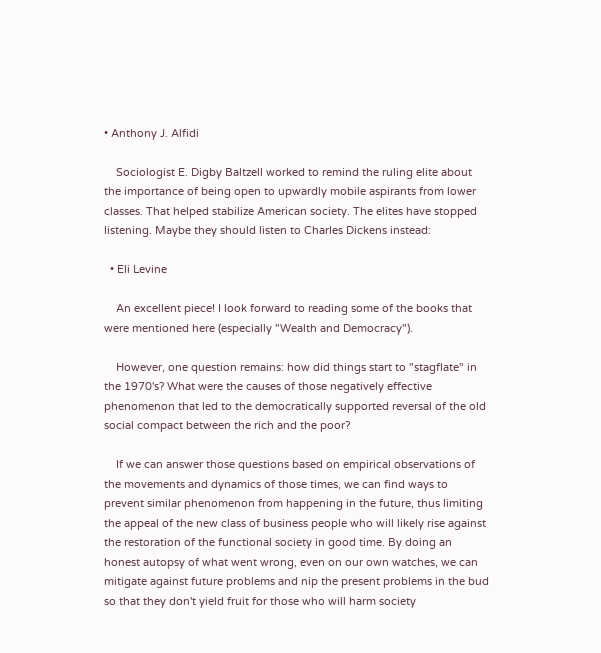• Anthony J. Alfidi

    Sociologist E. Digby Baltzell worked to remind the ruling elite about the importance of being open to upwardly mobile aspirants from lower classes. That helped stabilize American society. The elites have stopped listening. Maybe they should listen to Charles Dickens instead:

  • Eli Levine

    An excellent piece! I look forward to reading some of the books that were mentioned here (especially "Wealth and Democracy").

    However, one question remains: how did things start to "stagflate" in the 1970's? What were the causes of those negatively effective phenomenon that led to the democratically supported reversal of the old social compact between the rich and the poor?

    If we can answer those questions based on empirical observations of the movements and dynamics of those times, we can find ways to prevent similar phenomenon from happening in the future, thus limiting the appeal of the new class of business people who will likely rise against the restoration of the functional society in good time. By doing an honest autopsy of what went wrong, even on our own watches, we can mitigate against future problems and nip the present problems in the bud so that they don't yield fruit for those who will harm society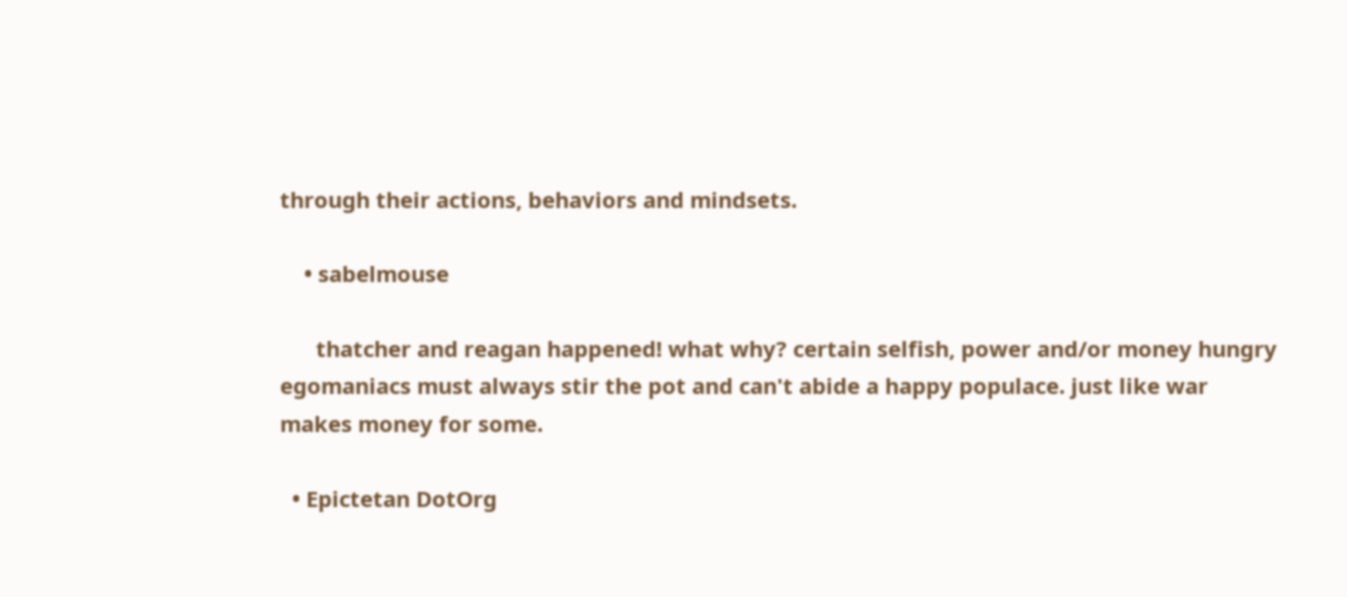through their actions, behaviors and mindsets.

    • sabelmouse

      thatcher and reagan happened! what why? certain selfish, power and/or money hungry egomaniacs must always stir the pot and can't abide a happy populace. just like war makes money for some.

  • Epictetan DotOrg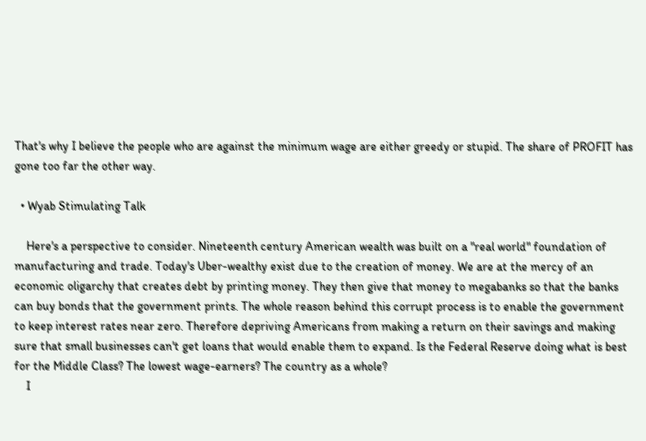That's why I believe the people who are against the minimum wage are either greedy or stupid. The share of PROFIT has gone too far the other way.

  • Wyab Stimulating Talk

    Here's a perspective to consider. Nineteenth century American wealth was built on a "real world" foundation of manufacturing and trade. Today's Uber-wealthy exist due to the creation of money. We are at the mercy of an economic oligarchy that creates debt by printing money. They then give that money to megabanks so that the banks can buy bonds that the government prints. The whole reason behind this corrupt process is to enable the government to keep interest rates near zero. Therefore depriving Americans from making a return on their savings and making sure that small businesses can't get loans that would enable them to expand. Is the Federal Reserve doing what is best for the Middle Class? The lowest wage-earners? The country as a whole?
    I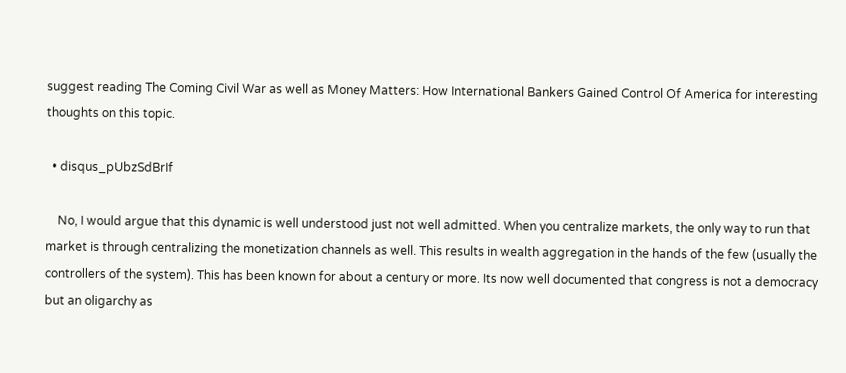suggest reading The Coming Civil War as well as Money Matters: How International Bankers Gained Control Of America for interesting thoughts on this topic.

  • disqus_pUbzSdBrIf

    No, I would argue that this dynamic is well understood just not well admitted. When you centralize markets, the only way to run that market is through centralizing the monetization channels as well. This results in wealth aggregation in the hands of the few (usually the controllers of the system). This has been known for about a century or more. Its now well documented that congress is not a democracy but an oligarchy as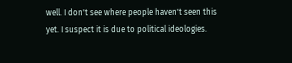well. I don't see where people haven't seen this yet. I suspect it is due to political ideologies.